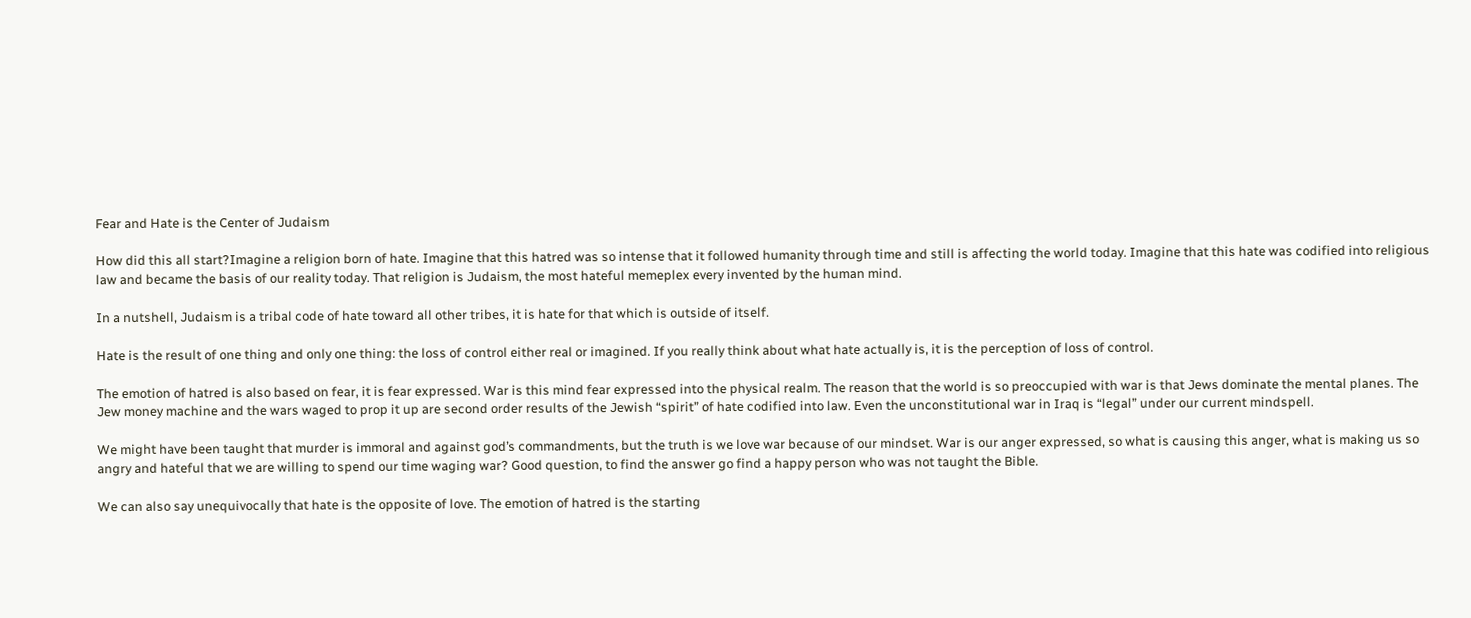Fear and Hate is the Center of Judaism

How did this all start?Imagine a religion born of hate. Imagine that this hatred was so intense that it followed humanity through time and still is affecting the world today. Imagine that this hate was codified into religious law and became the basis of our reality today. That religion is Judaism, the most hateful memeplex every invented by the human mind.

In a nutshell, Judaism is a tribal code of hate toward all other tribes, it is hate for that which is outside of itself.

Hate is the result of one thing and only one thing: the loss of control either real or imagined. If you really think about what hate actually is, it is the perception of loss of control.

The emotion of hatred is also based on fear, it is fear expressed. War is this mind fear expressed into the physical realm. The reason that the world is so preoccupied with war is that Jews dominate the mental planes. The Jew money machine and the wars waged to prop it up are second order results of the Jewish “spirit” of hate codified into law. Even the unconstitutional war in Iraq is “legal” under our current mindspell.

We might have been taught that murder is immoral and against god’s commandments, but the truth is we love war because of our mindset. War is our anger expressed, so what is causing this anger, what is making us so angry and hateful that we are willing to spend our time waging war? Good question, to find the answer go find a happy person who was not taught the Bible.

We can also say unequivocally that hate is the opposite of love. The emotion of hatred is the starting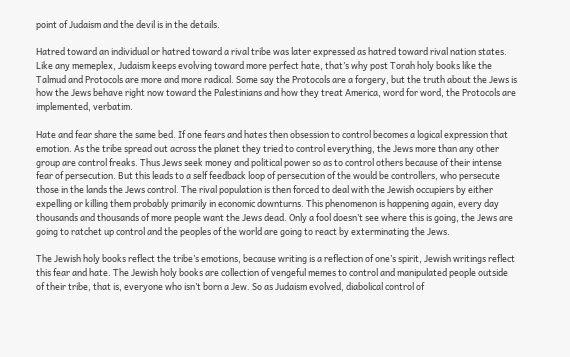point of Judaism and the devil is in the details.

Hatred toward an individual or hatred toward a rival tribe was later expressed as hatred toward rival nation states. Like any memeplex, Judaism keeps evolving toward more perfect hate, that’s why post Torah holy books like the Talmud and Protocols are more and more radical. Some say the Protocols are a forgery, but the truth about the Jews is how the Jews behave right now toward the Palestinians and how they treat America, word for word, the Protocols are implemented, verbatim.

Hate and fear share the same bed. If one fears and hates then obsession to control becomes a logical expression that emotion. As the tribe spread out across the planet they tried to control everything, the Jews more than any other group are control freaks. Thus Jews seek money and political power so as to control others because of their intense fear of persecution. But this leads to a self feedback loop of persecution of the would be controllers, who persecute those in the lands the Jews control. The rival population is then forced to deal with the Jewish occupiers by either expelling or killing them probably primarily in economic downturns. This phenomenon is happening again, every day thousands and thousands of more people want the Jews dead. Only a fool doesn’t see where this is going, the Jews are going to ratchet up control and the peoples of the world are going to react by exterminating the Jews.

The Jewish holy books reflect the tribe’s emotions, because writing is a reflection of one’s spirit, Jewish writings reflect this fear and hate. The Jewish holy books are collection of vengeful memes to control and manipulated people outside of their tribe, that is, everyone who isn’t born a Jew. So as Judaism evolved, diabolical control of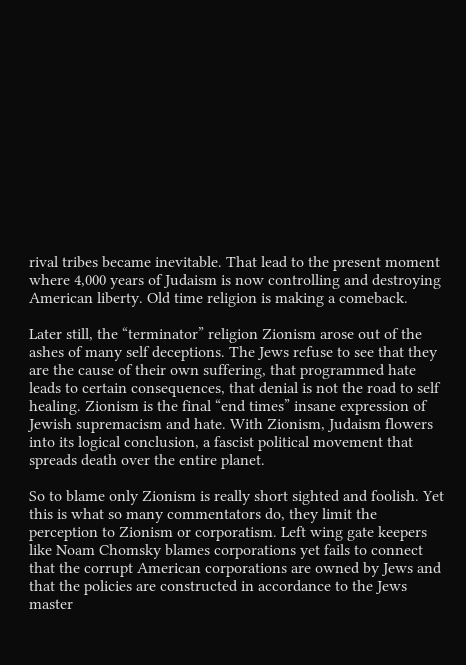rival tribes became inevitable. That lead to the present moment where 4,000 years of Judaism is now controlling and destroying American liberty. Old time religion is making a comeback.

Later still, the “terminator” religion Zionism arose out of the ashes of many self deceptions. The Jews refuse to see that they are the cause of their own suffering, that programmed hate leads to certain consequences, that denial is not the road to self healing. Zionism is the final “end times” insane expression of Jewish supremacism and hate. With Zionism, Judaism flowers into its logical conclusion, a fascist political movement that spreads death over the entire planet.

So to blame only Zionism is really short sighted and foolish. Yet this is what so many commentators do, they limit the perception to Zionism or corporatism. Left wing gate keepers like Noam Chomsky blames corporations yet fails to connect that the corrupt American corporations are owned by Jews and that the policies are constructed in accordance to the Jews master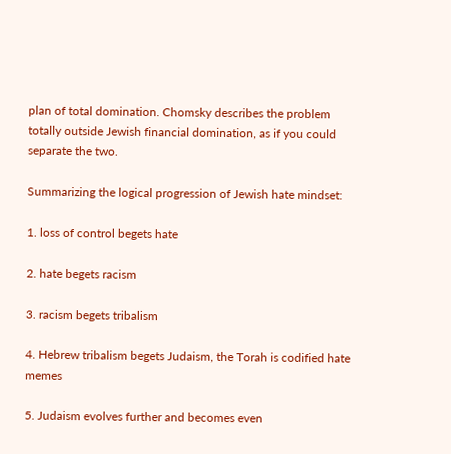plan of total domination. Chomsky describes the problem totally outside Jewish financial domination, as if you could separate the two.

Summarizing the logical progression of Jewish hate mindset:

1. loss of control begets hate

2. hate begets racism

3. racism begets tribalism

4. Hebrew tribalism begets Judaism, the Torah is codified hate memes

5. Judaism evolves further and becomes even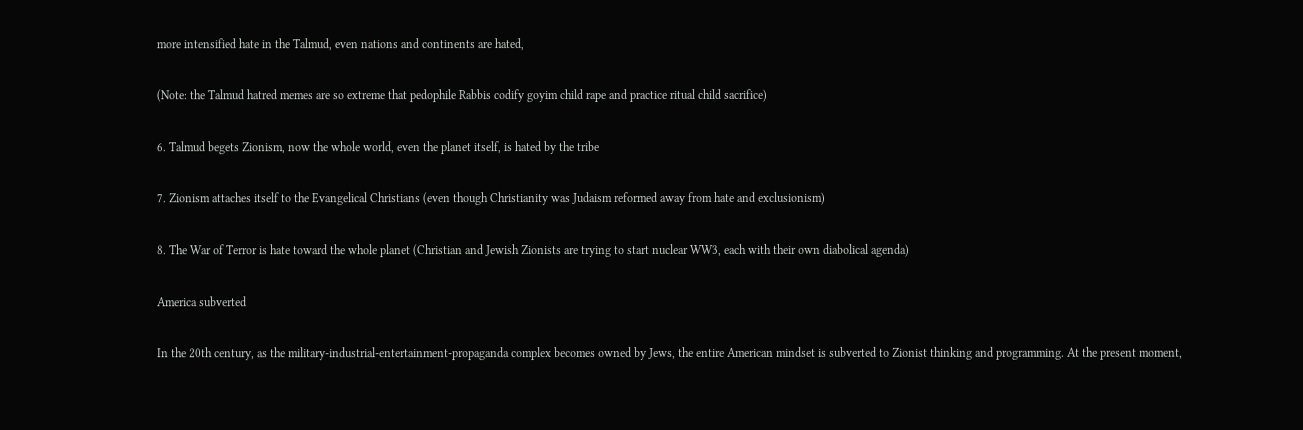more intensified hate in the Talmud, even nations and continents are hated,

(Note: the Talmud hatred memes are so extreme that pedophile Rabbis codify goyim child rape and practice ritual child sacrifice)

6. Talmud begets Zionism, now the whole world, even the planet itself, is hated by the tribe

7. Zionism attaches itself to the Evangelical Christians (even though Christianity was Judaism reformed away from hate and exclusionism)

8. The War of Terror is hate toward the whole planet (Christian and Jewish Zionists are trying to start nuclear WW3, each with their own diabolical agenda)

America subverted

In the 20th century, as the military-industrial-entertainment-propaganda complex becomes owned by Jews, the entire American mindset is subverted to Zionist thinking and programming. At the present moment,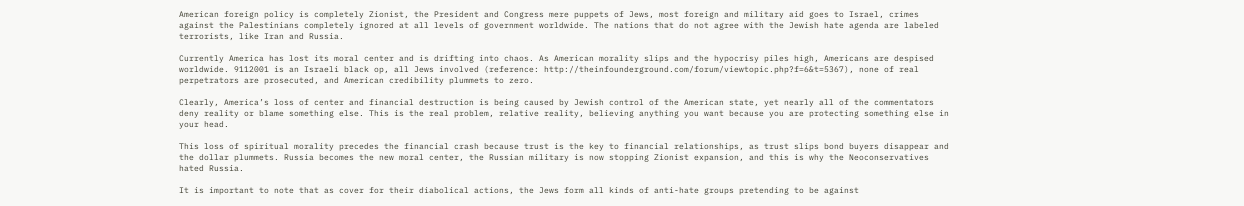American foreign policy is completely Zionist, the President and Congress mere puppets of Jews, most foreign and military aid goes to Israel, crimes against the Palestinians completely ignored at all levels of government worldwide. The nations that do not agree with the Jewish hate agenda are labeled terrorists, like Iran and Russia.

Currently America has lost its moral center and is drifting into chaos. As American morality slips and the hypocrisy piles high, Americans are despised worldwide. 9112001 is an Israeli black op, all Jews involved (reference: http://theinfounderground.com/forum/viewtopic.php?f=6&t=5367), none of real perpetrators are prosecuted, and American credibility plummets to zero.

Clearly, America’s loss of center and financial destruction is being caused by Jewish control of the American state, yet nearly all of the commentators deny reality or blame something else. This is the real problem, relative reality, believing anything you want because you are protecting something else in your head.

This loss of spiritual morality precedes the financial crash because trust is the key to financial relationships, as trust slips bond buyers disappear and the dollar plummets. Russia becomes the new moral center, the Russian military is now stopping Zionist expansion, and this is why the Neoconservatives hated Russia.

It is important to note that as cover for their diabolical actions, the Jews form all kinds of anti-hate groups pretending to be against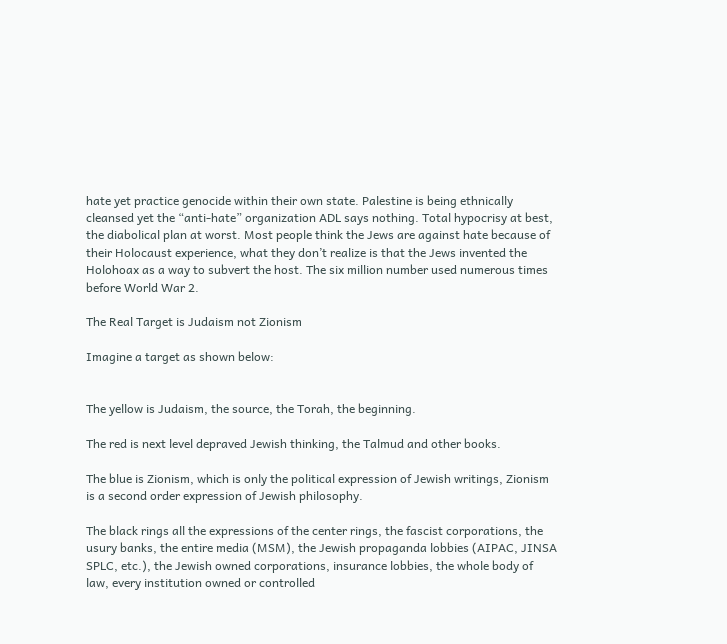hate yet practice genocide within their own state. Palestine is being ethnically cleansed yet the “anti-hate” organization ADL says nothing. Total hypocrisy at best, the diabolical plan at worst. Most people think the Jews are against hate because of their Holocaust experience, what they don’t realize is that the Jews invented the Holohoax as a way to subvert the host. The six million number used numerous times before World War 2.

The Real Target is Judaism not Zionism

Imagine a target as shown below:


The yellow is Judaism, the source, the Torah, the beginning.

The red is next level depraved Jewish thinking, the Talmud and other books.

The blue is Zionism, which is only the political expression of Jewish writings, Zionism is a second order expression of Jewish philosophy.

The black rings all the expressions of the center rings, the fascist corporations, the usury banks, the entire media (MSM), the Jewish propaganda lobbies (AIPAC, JINSA SPLC, etc.), the Jewish owned corporations, insurance lobbies, the whole body of law, every institution owned or controlled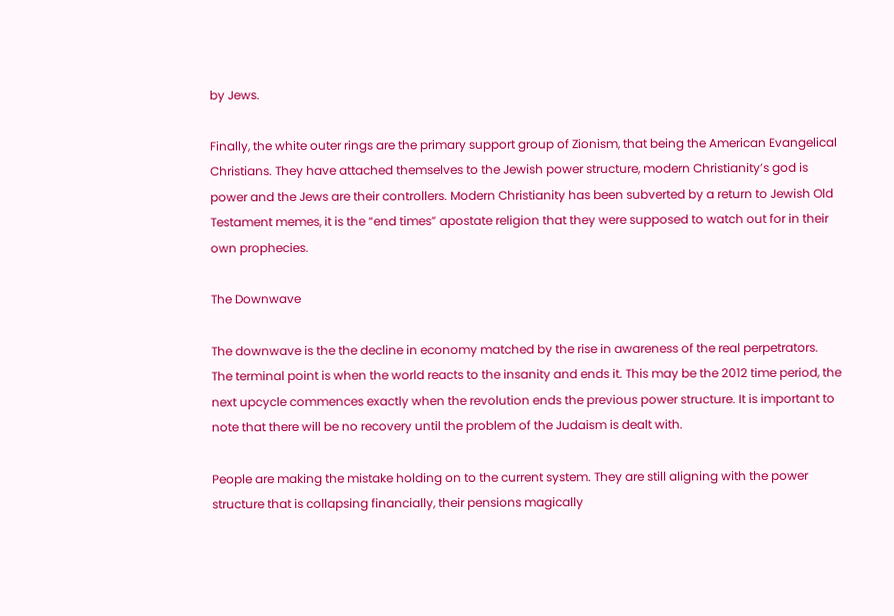by Jews.

Finally, the white outer rings are the primary support group of Zionism, that being the American Evangelical Christians. They have attached themselves to the Jewish power structure, modern Christianity’s god is power and the Jews are their controllers. Modern Christianity has been subverted by a return to Jewish Old Testament memes, it is the “end times” apostate religion that they were supposed to watch out for in their own prophecies.

The Downwave

The downwave is the the decline in economy matched by the rise in awareness of the real perpetrators. The terminal point is when the world reacts to the insanity and ends it. This may be the 2012 time period, the next upcycle commences exactly when the revolution ends the previous power structure. It is important to note that there will be no recovery until the problem of the Judaism is dealt with.

People are making the mistake holding on to the current system. They are still aligning with the power structure that is collapsing financially, their pensions magically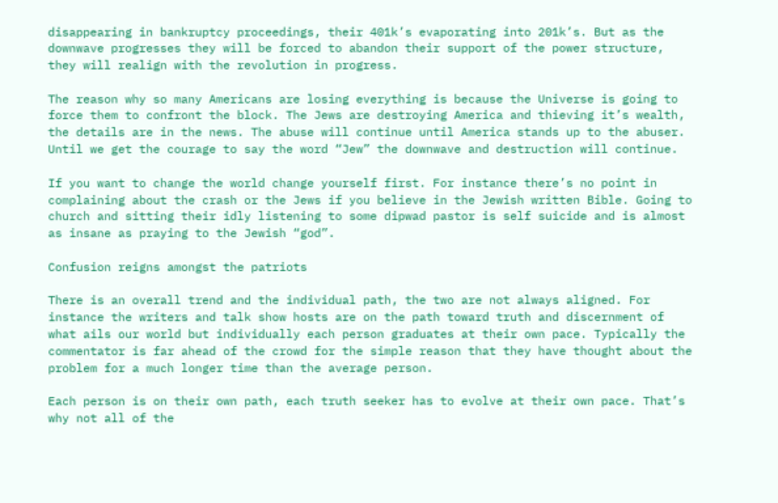disappearing in bankruptcy proceedings, their 401k’s evaporating into 201k’s. But as the downwave progresses they will be forced to abandon their support of the power structure, they will realign with the revolution in progress.

The reason why so many Americans are losing everything is because the Universe is going to force them to confront the block. The Jews are destroying America and thieving it’s wealth, the details are in the news. The abuse will continue until America stands up to the abuser. Until we get the courage to say the word “Jew” the downwave and destruction will continue.

If you want to change the world change yourself first. For instance there’s no point in complaining about the crash or the Jews if you believe in the Jewish written Bible. Going to church and sitting their idly listening to some dipwad pastor is self suicide and is almost as insane as praying to the Jewish “god”.

Confusion reigns amongst the patriots

There is an overall trend and the individual path, the two are not always aligned. For instance the writers and talk show hosts are on the path toward truth and discernment of what ails our world but individually each person graduates at their own pace. Typically the commentator is far ahead of the crowd for the simple reason that they have thought about the problem for a much longer time than the average person.

Each person is on their own path, each truth seeker has to evolve at their own pace. That’s why not all of the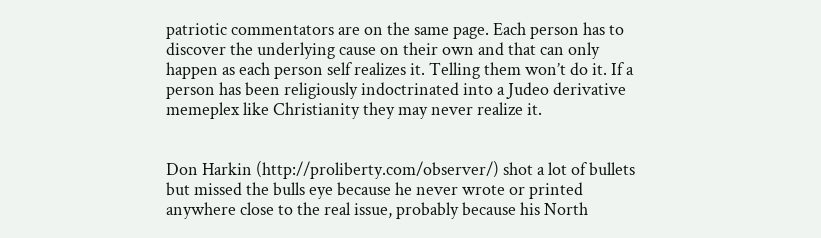patriotic commentators are on the same page. Each person has to discover the underlying cause on their own and that can only happen as each person self realizes it. Telling them won’t do it. If a person has been religiously indoctrinated into a Judeo derivative memeplex like Christianity they may never realize it.


Don Harkin (http://proliberty.com/observer/) shot a lot of bullets but missed the bulls eye because he never wrote or printed anywhere close to the real issue, probably because his North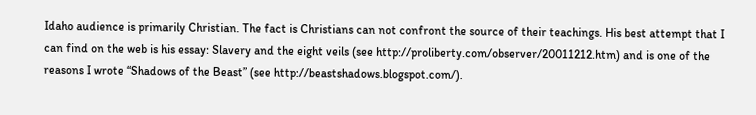Idaho audience is primarily Christian. The fact is Christians can not confront the source of their teachings. His best attempt that I can find on the web is his essay: Slavery and the eight veils (see http://proliberty.com/observer/20011212.htm) and is one of the reasons I wrote “Shadows of the Beast” (see http://beastshadows.blogspot.com/).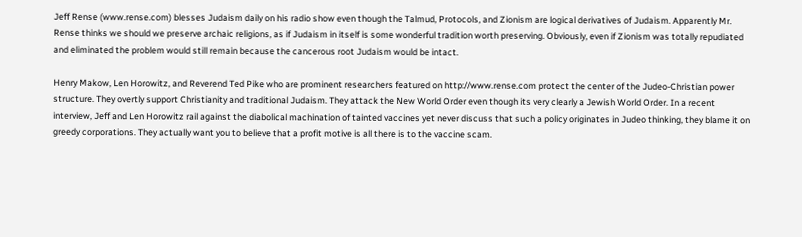Jeff Rense (www.rense.com) blesses Judaism daily on his radio show even though the Talmud, Protocols, and Zionism are logical derivatives of Judaism. Apparently Mr. Rense thinks we should we preserve archaic religions, as if Judaism in itself is some wonderful tradition worth preserving. Obviously, even if Zionism was totally repudiated and eliminated the problem would still remain because the cancerous root Judaism would be intact.

Henry Makow, Len Horowitz, and Reverend Ted Pike who are prominent researchers featured on http://www.rense.com protect the center of the Judeo-Christian power structure. They overtly support Christianity and traditional Judaism. They attack the New World Order even though its very clearly a Jewish World Order. In a recent interview, Jeff and Len Horowitz rail against the diabolical machination of tainted vaccines yet never discuss that such a policy originates in Judeo thinking, they blame it on greedy corporations. They actually want you to believe that a profit motive is all there is to the vaccine scam.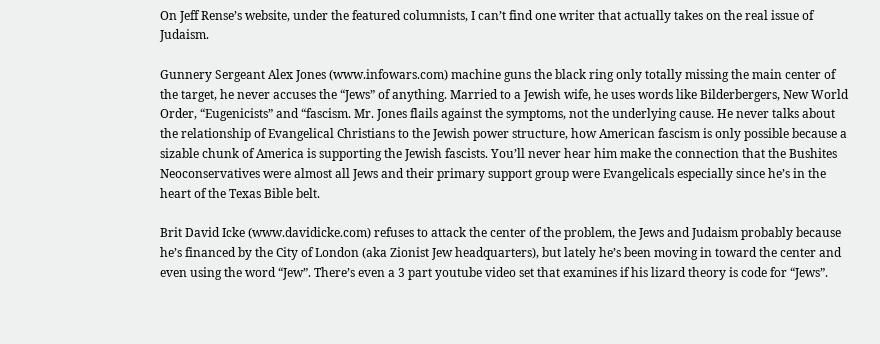On Jeff Rense’s website, under the featured columnists, I can’t find one writer that actually takes on the real issue of Judaism.

Gunnery Sergeant Alex Jones (www.infowars.com) machine guns the black ring only totally missing the main center of the target, he never accuses the “Jews” of anything. Married to a Jewish wife, he uses words like Bilderbergers, New World Order, “Eugenicists” and “fascism. Mr. Jones flails against the symptoms, not the underlying cause. He never talks about the relationship of Evangelical Christians to the Jewish power structure, how American fascism is only possible because a sizable chunk of America is supporting the Jewish fascists. You’ll never hear him make the connection that the Bushites Neoconservatives were almost all Jews and their primary support group were Evangelicals especially since he’s in the heart of the Texas Bible belt.

Brit David Icke (www.davidicke.com) refuses to attack the center of the problem, the Jews and Judaism probably because he’s financed by the City of London (aka Zionist Jew headquarters), but lately he’s been moving in toward the center and even using the word “Jew”. There’s even a 3 part youtube video set that examines if his lizard theory is code for “Jews”.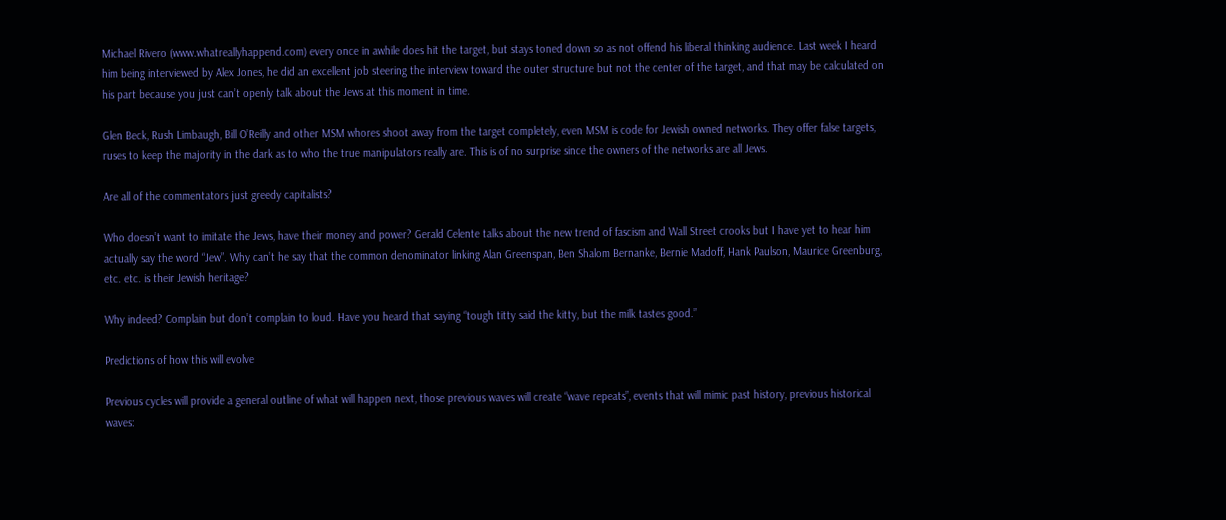Michael Rivero (www.whatreallyhappend.com) every once in awhile does hit the target, but stays toned down so as not offend his liberal thinking audience. Last week I heard him being interviewed by Alex Jones, he did an excellent job steering the interview toward the outer structure but not the center of the target, and that may be calculated on his part because you just can’t openly talk about the Jews at this moment in time.

Glen Beck, Rush Limbaugh, Bill O’Reilly and other MSM whores shoot away from the target completely, even MSM is code for Jewish owned networks. They offer false targets, ruses to keep the majority in the dark as to who the true manipulators really are. This is of no surprise since the owners of the networks are all Jews.

Are all of the commentators just greedy capitalists?

Who doesn’t want to imitate the Jews, have their money and power? Gerald Celente talks about the new trend of fascism and Wall Street crooks but I have yet to hear him actually say the word “Jew”. Why can’t he say that the common denominator linking Alan Greenspan, Ben Shalom Bernanke, Bernie Madoff, Hank Paulson, Maurice Greenburg, etc. etc. is their Jewish heritage?

Why indeed? Complain but don’t complain to loud. Have you heard that saying “tough titty said the kitty, but the milk tastes good.”

Predictions of how this will evolve

Previous cycles will provide a general outline of what will happen next, those previous waves will create “wave repeats”, events that will mimic past history, previous historical waves: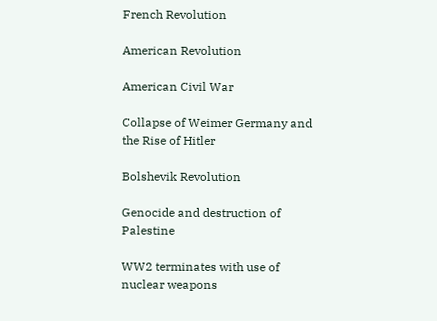French Revolution

American Revolution

American Civil War

Collapse of Weimer Germany and the Rise of Hitler

Bolshevik Revolution

Genocide and destruction of Palestine

WW2 terminates with use of nuclear weapons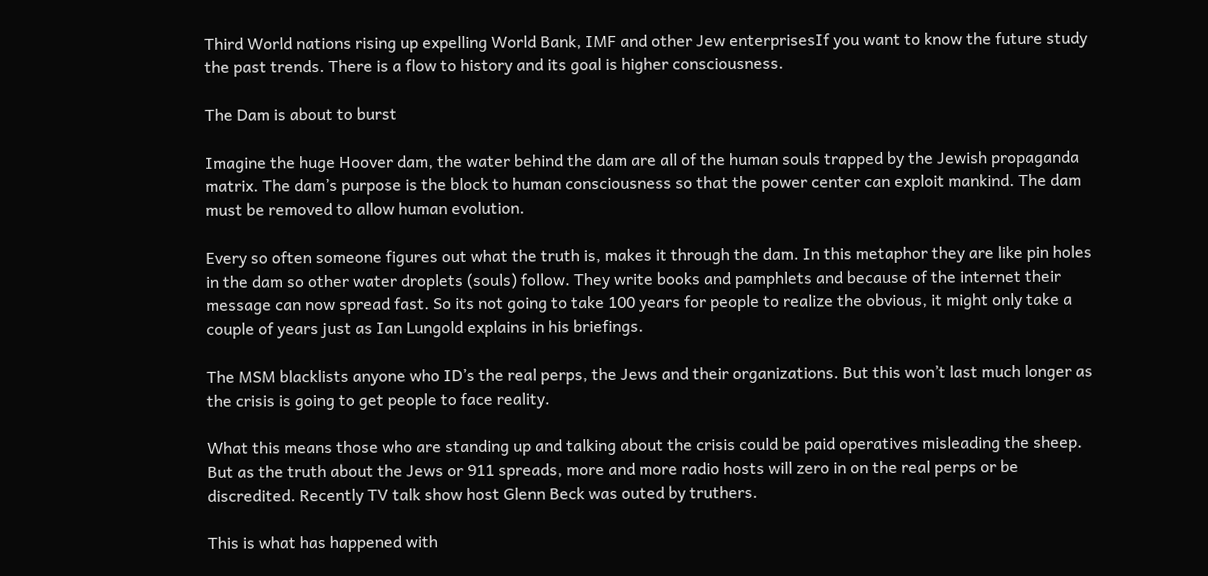Third World nations rising up expelling World Bank, IMF and other Jew enterprisesIf you want to know the future study the past trends. There is a flow to history and its goal is higher consciousness.

The Dam is about to burst

Imagine the huge Hoover dam, the water behind the dam are all of the human souls trapped by the Jewish propaganda matrix. The dam’s purpose is the block to human consciousness so that the power center can exploit mankind. The dam must be removed to allow human evolution.

Every so often someone figures out what the truth is, makes it through the dam. In this metaphor they are like pin holes in the dam so other water droplets (souls) follow. They write books and pamphlets and because of the internet their message can now spread fast. So its not going to take 100 years for people to realize the obvious, it might only take a couple of years just as Ian Lungold explains in his briefings.

The MSM blacklists anyone who ID’s the real perps, the Jews and their organizations. But this won’t last much longer as the crisis is going to get people to face reality.

What this means those who are standing up and talking about the crisis could be paid operatives misleading the sheep. But as the truth about the Jews or 911 spreads, more and more radio hosts will zero in on the real perps or be discredited. Recently TV talk show host Glenn Beck was outed by truthers.

This is what has happened with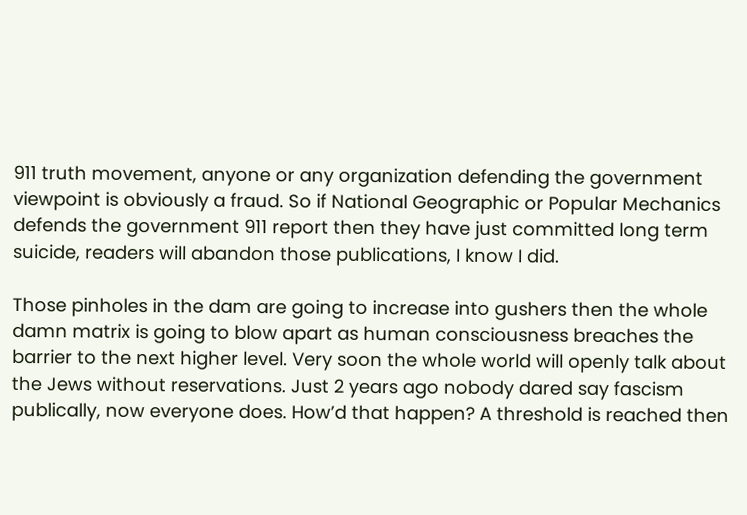911 truth movement, anyone or any organization defending the government viewpoint is obviously a fraud. So if National Geographic or Popular Mechanics defends the government 911 report then they have just committed long term suicide, readers will abandon those publications, I know I did.

Those pinholes in the dam are going to increase into gushers then the whole damn matrix is going to blow apart as human consciousness breaches the barrier to the next higher level. Very soon the whole world will openly talk about the Jews without reservations. Just 2 years ago nobody dared say fascism publically, now everyone does. How’d that happen? A threshold is reached then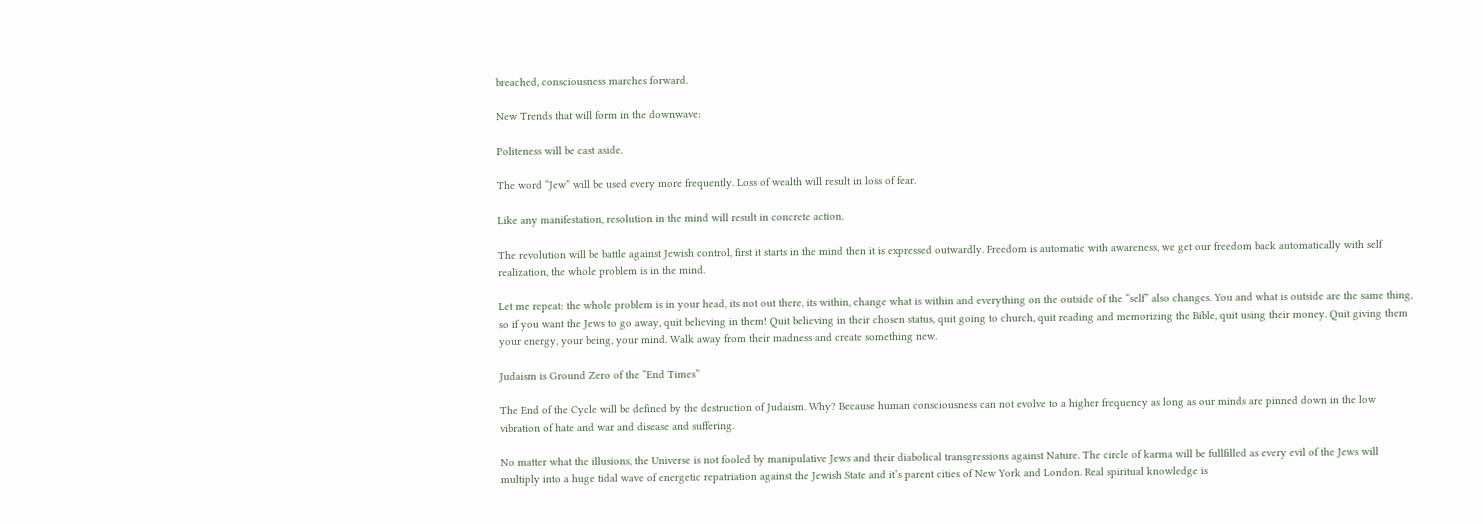breached, consciousness marches forward.

New Trends that will form in the downwave:

Politeness will be cast aside.

The word “Jew” will be used every more frequently. Loss of wealth will result in loss of fear.

Like any manifestation, resolution in the mind will result in concrete action.

The revolution will be battle against Jewish control, first it starts in the mind then it is expressed outwardly. Freedom is automatic with awareness, we get our freedom back automatically with self realization, the whole problem is in the mind.

Let me repeat: the whole problem is in your head, its not out there, its within, change what is within and everything on the outside of the “self” also changes. You and what is outside are the same thing, so if you want the Jews to go away, quit believing in them! Quit believing in their chosen status, quit going to church, quit reading and memorizing the Bible, quit using their money. Quit giving them your energy, your being, your mind. Walk away from their madness and create something new.

Judaism is Ground Zero of the “End Times”

The End of the Cycle will be defined by the destruction of Judaism. Why? Because human consciousness can not evolve to a higher frequency as long as our minds are pinned down in the low vibration of hate and war and disease and suffering.

No matter what the illusions, the Universe is not fooled by manipulative Jews and their diabolical transgressions against Nature. The circle of karma will be fullfilled as every evil of the Jews will multiply into a huge tidal wave of energetic repatriation against the Jewish State and it’s parent cities of New York and London. Real spiritual knowledge is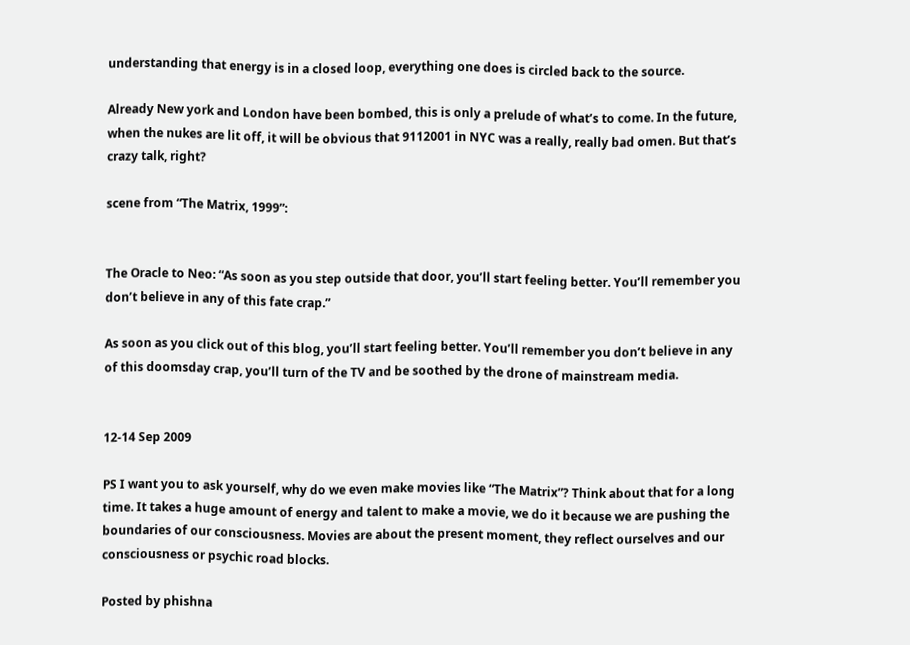understanding that energy is in a closed loop, everything one does is circled back to the source.

Already New york and London have been bombed, this is only a prelude of what’s to come. In the future, when the nukes are lit off, it will be obvious that 9112001 in NYC was a really, really bad omen. But that’s crazy talk, right?

scene from “The Matrix, 1999”:


The Oracle to Neo: “As soon as you step outside that door, you’ll start feeling better. You’ll remember you don’t believe in any of this fate crap.”

As soon as you click out of this blog, you’ll start feeling better. You’ll remember you don’t believe in any of this doomsday crap, you’ll turn of the TV and be soothed by the drone of mainstream media.


12-14 Sep 2009

PS I want you to ask yourself, why do we even make movies like “The Matrix”? Think about that for a long time. It takes a huge amount of energy and talent to make a movie, we do it because we are pushing the boundaries of our consciousness. Movies are about the present moment, they reflect ourselves and our consciousness or psychic road blocks.

Posted by phishna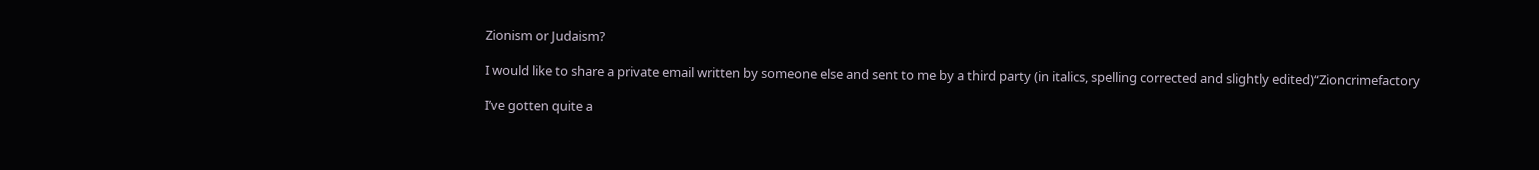Zionism or Judaism?

I would like to share a private email written by someone else and sent to me by a third party (in italics, spelling corrected and slightly edited)“Zioncrimefactory

I’ve gotten quite a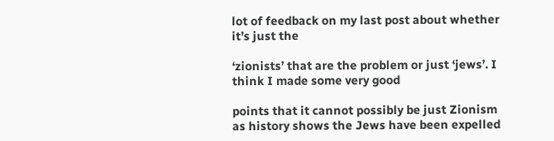lot of feedback on my last post about whether it’s just the

‘zionists’ that are the problem or just ‘jews’. I think I made some very good

points that it cannot possibly be just Zionism as history shows the Jews have been expelled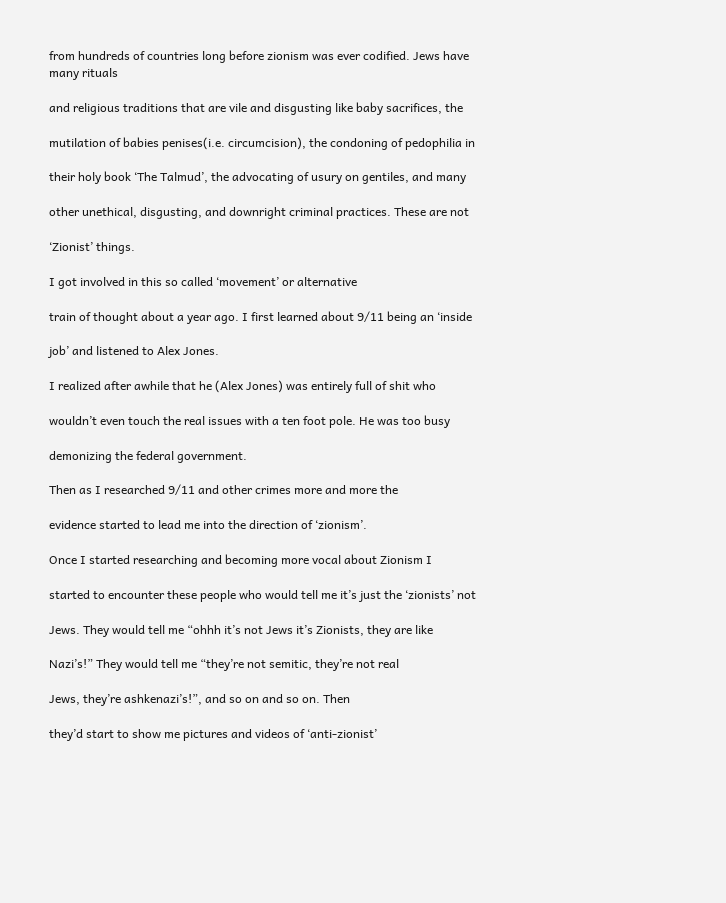from hundreds of countries long before zionism was ever codified. Jews have many rituals

and religious traditions that are vile and disgusting like baby sacrifices, the

mutilation of babies penises(i.e. circumcision), the condoning of pedophilia in

their holy book ‘The Talmud’, the advocating of usury on gentiles, and many

other unethical, disgusting, and downright criminal practices. These are not

‘Zionist’ things.

I got involved in this so called ‘movement’ or alternative

train of thought about a year ago. I first learned about 9/11 being an ‘inside

job’ and listened to Alex Jones.

I realized after awhile that he (Alex Jones) was entirely full of shit who

wouldn’t even touch the real issues with a ten foot pole. He was too busy

demonizing the federal government.

Then as I researched 9/11 and other crimes more and more the

evidence started to lead me into the direction of ‘zionism’.

Once I started researching and becoming more vocal about Zionism I

started to encounter these people who would tell me it’s just the ‘zionists’ not

Jews. They would tell me “ohhh it’s not Jews it’s Zionists, they are like

Nazi’s!” They would tell me “they’re not semitic, they’re not real

Jews, they’re ashkenazi’s!”, and so on and so on. Then

they’d start to show me pictures and videos of ‘anti-zionist’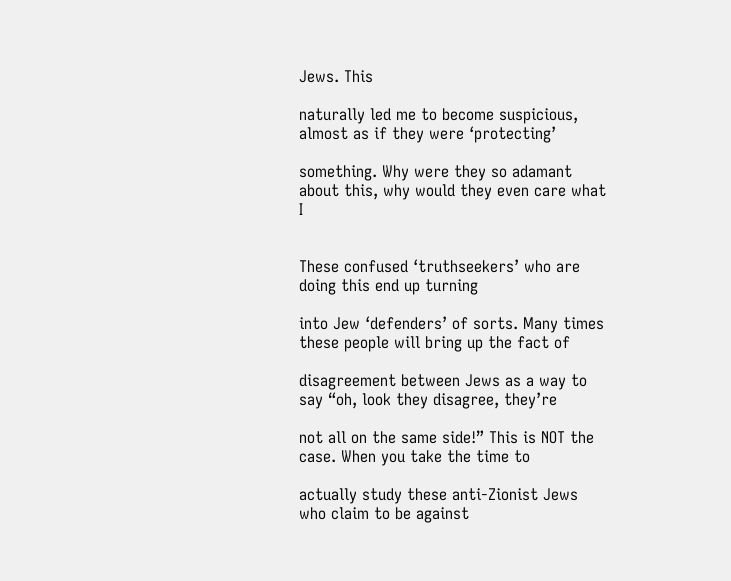Jews. This

naturally led me to become suspicious, almost as if they were ‘protecting’

something. Why were they so adamant about this, why would they even care what I


These confused ‘truthseekers’ who are doing this end up turning

into Jew ‘defenders’ of sorts. Many times these people will bring up the fact of

disagreement between Jews as a way to say “oh, look they disagree, they’re

not all on the same side!” This is NOT the case. When you take the time to

actually study these anti-Zionist Jews who claim to be against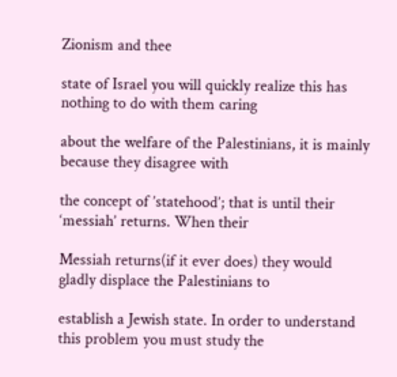Zionism and thee

state of Israel you will quickly realize this has nothing to do with them caring

about the welfare of the Palestinians, it is mainly because they disagree with

the concept of ’statehood’; that is until their ‘messiah’ returns. When their

Messiah returns(if it ever does) they would gladly displace the Palestinians to

establish a Jewish state. In order to understand this problem you must study the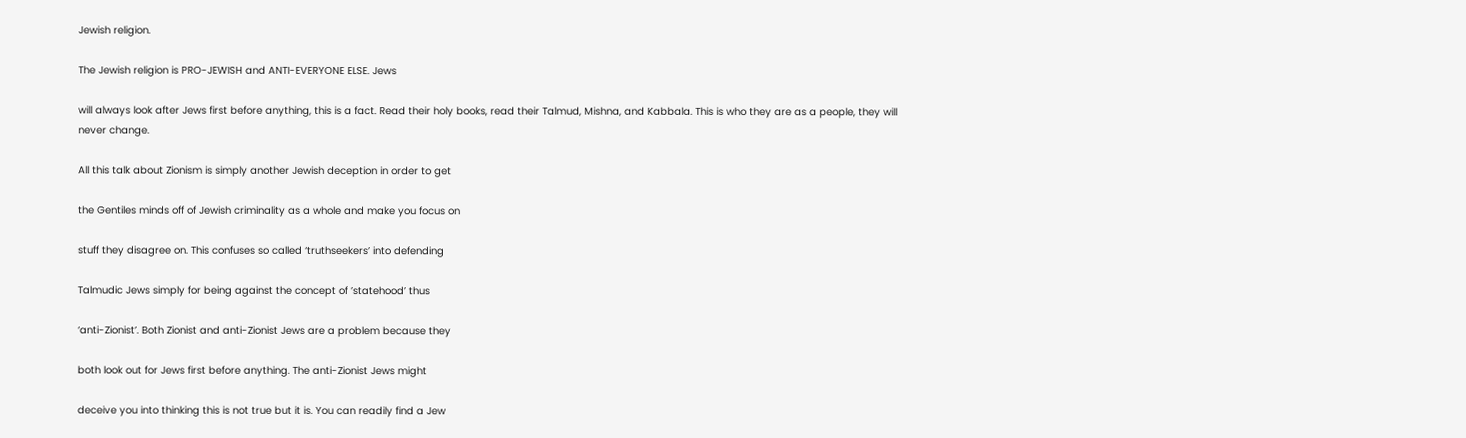Jewish religion.

The Jewish religion is PRO-JEWISH and ANTI-EVERYONE ELSE. Jews

will always look after Jews first before anything, this is a fact. Read their holy books, read their Talmud, Mishna, and Kabbala. This is who they are as a people, they will never change.

All this talk about Zionism is simply another Jewish deception in order to get

the Gentiles minds off of Jewish criminality as a whole and make you focus on

stuff they disagree on. This confuses so called ‘truthseekers’ into defending

Talmudic Jews simply for being against the concept of ’statehood’ thus

‘anti-Zionist’. Both Zionist and anti-Zionist Jews are a problem because they

both look out for Jews first before anything. The anti-Zionist Jews might

deceive you into thinking this is not true but it is. You can readily find a Jew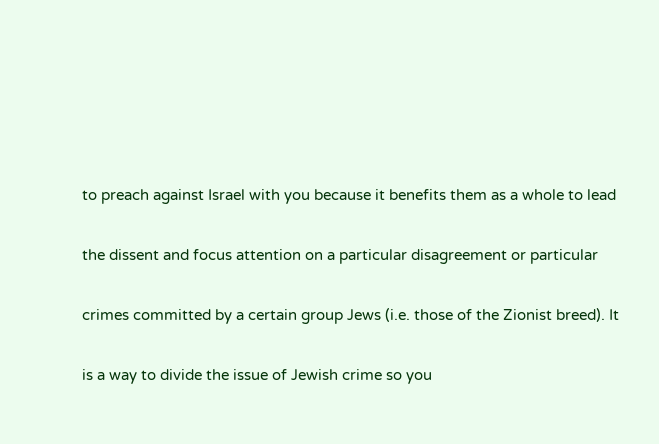to preach against Israel with you because it benefits them as a whole to lead

the dissent and focus attention on a particular disagreement or particular

crimes committed by a certain group Jews (i.e. those of the Zionist breed). It

is a way to divide the issue of Jewish crime so you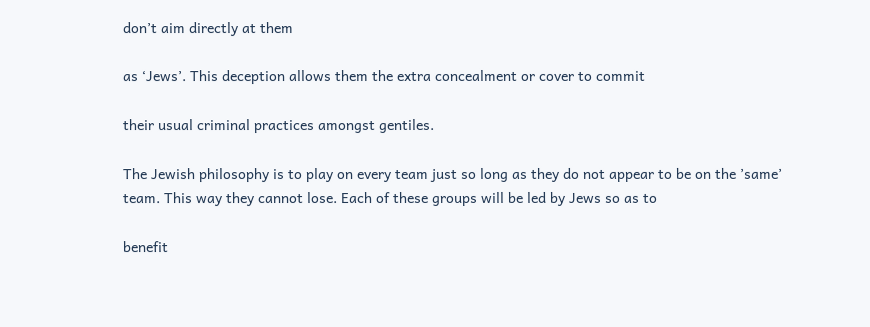don’t aim directly at them

as ‘Jews’. This deception allows them the extra concealment or cover to commit

their usual criminal practices amongst gentiles.

The Jewish philosophy is to play on every team just so long as they do not appear to be on the ’same’ team. This way they cannot lose. Each of these groups will be led by Jews so as to

benefit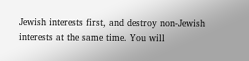Jewish interests first, and destroy non-Jewish interests at the same time. You will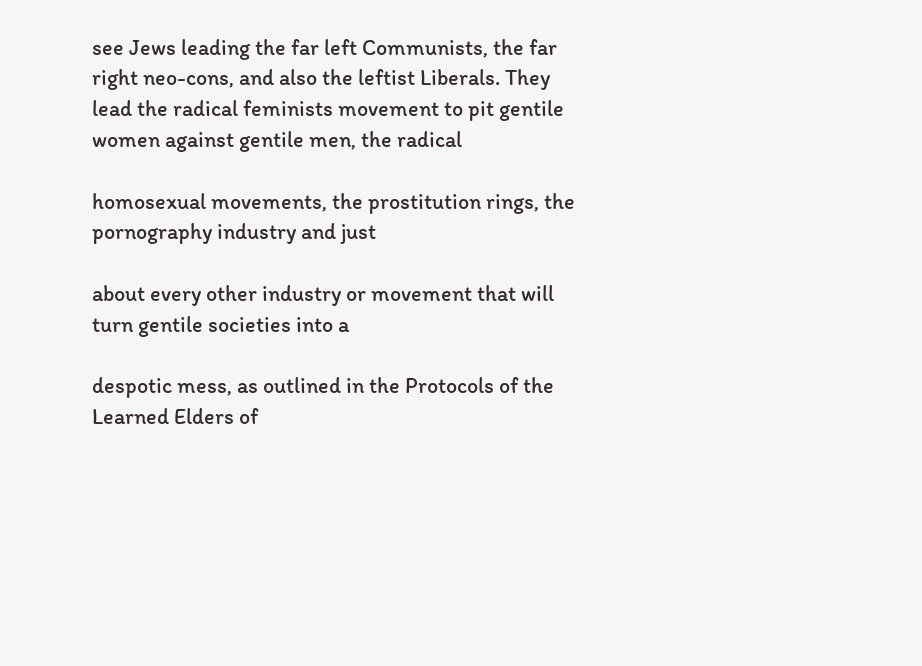see Jews leading the far left Communists, the far right neo-cons, and also the leftist Liberals. They lead the radical feminists movement to pit gentile women against gentile men, the radical

homosexual movements, the prostitution rings, the pornography industry and just

about every other industry or movement that will turn gentile societies into a

despotic mess, as outlined in the Protocols of the Learned Elders of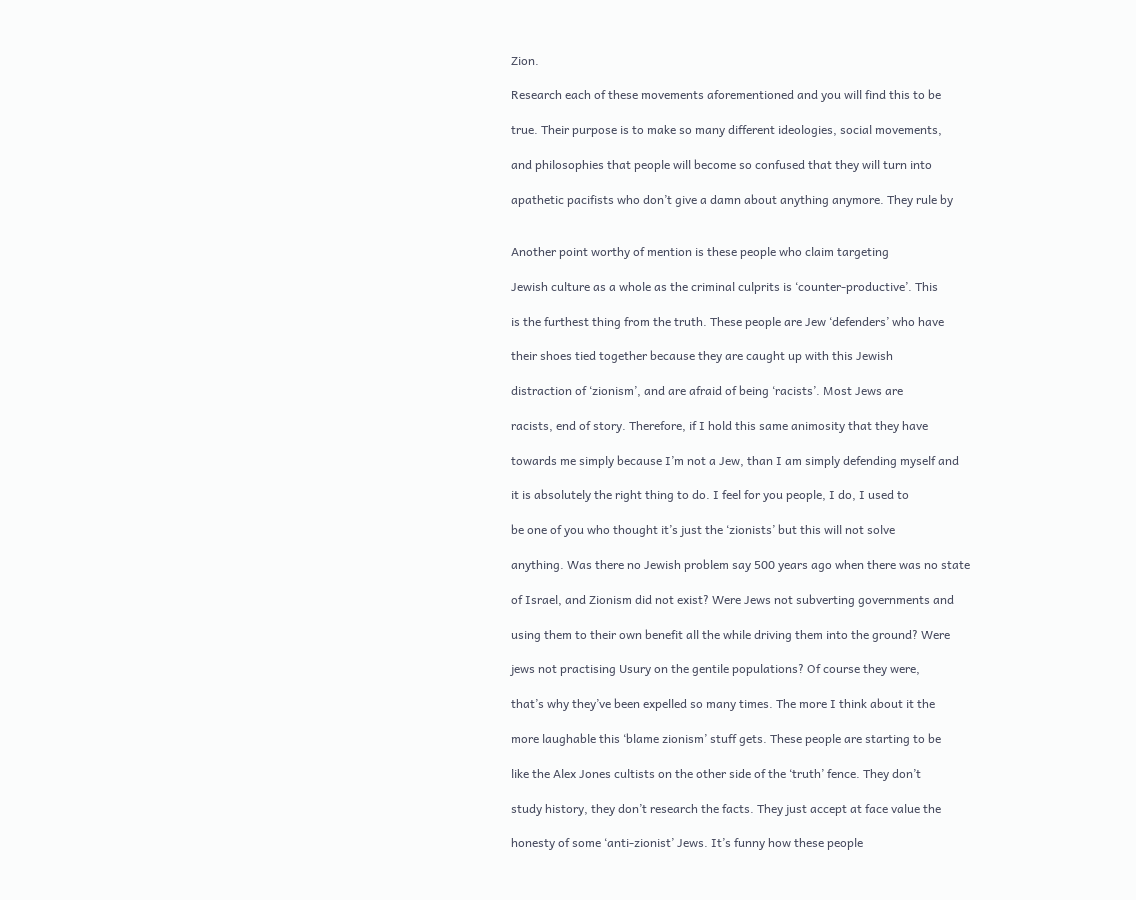Zion.

Research each of these movements aforementioned and you will find this to be

true. Their purpose is to make so many different ideologies, social movements,

and philosophies that people will become so confused that they will turn into

apathetic pacifists who don’t give a damn about anything anymore. They rule by


Another point worthy of mention is these people who claim targeting

Jewish culture as a whole as the criminal culprits is ‘counter-productive’. This

is the furthest thing from the truth. These people are Jew ‘defenders’ who have

their shoes tied together because they are caught up with this Jewish

distraction of ‘zionism’, and are afraid of being ‘racists’. Most Jews are

racists, end of story. Therefore, if I hold this same animosity that they have

towards me simply because I’m not a Jew, than I am simply defending myself and

it is absolutely the right thing to do. I feel for you people, I do, I used to

be one of you who thought it’s just the ‘zionists’ but this will not solve

anything. Was there no Jewish problem say 500 years ago when there was no state

of Israel, and Zionism did not exist? Were Jews not subverting governments and

using them to their own benefit all the while driving them into the ground? Were

jews not practising Usury on the gentile populations? Of course they were,

that’s why they’ve been expelled so many times. The more I think about it the

more laughable this ‘blame zionism’ stuff gets. These people are starting to be

like the Alex Jones cultists on the other side of the ‘truth’ fence. They don’t

study history, they don’t research the facts. They just accept at face value the

honesty of some ‘anti-zionist’ Jews. It’s funny how these people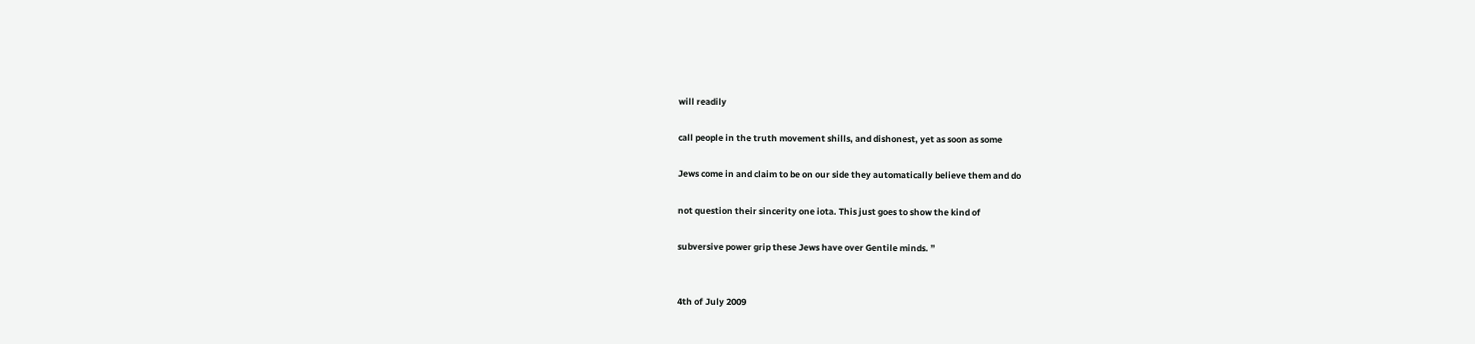will readily

call people in the truth movement shills, and dishonest, yet as soon as some

Jews come in and claim to be on our side they automatically believe them and do

not question their sincerity one iota. This just goes to show the kind of

subversive power grip these Jews have over Gentile minds. ”


4th of July 2009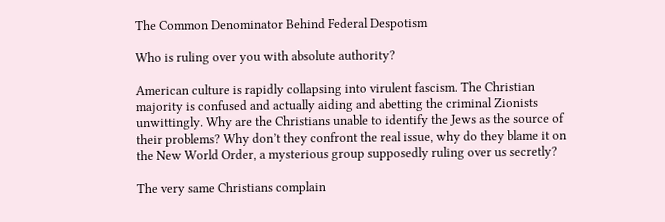The Common Denominator Behind Federal Despotism

Who is ruling over you with absolute authority?

American culture is rapidly collapsing into virulent fascism. The Christian majority is confused and actually aiding and abetting the criminal Zionists unwittingly. Why are the Christians unable to identify the Jews as the source of their problems? Why don’t they confront the real issue, why do they blame it on the New World Order, a mysterious group supposedly ruling over us secretly?

The very same Christians complain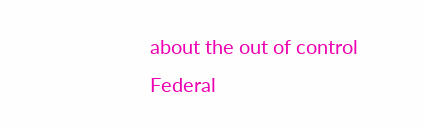about the out of control Federal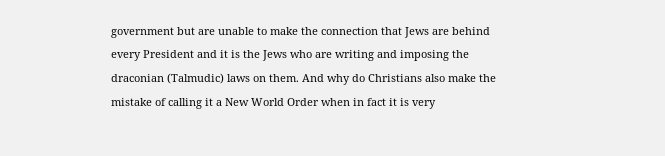government but are unable to make the connection that Jews are behind every President and it is the Jews who are writing and imposing the draconian (Talmudic) laws on them. And why do Christians also make the mistake of calling it a New World Order when in fact it is very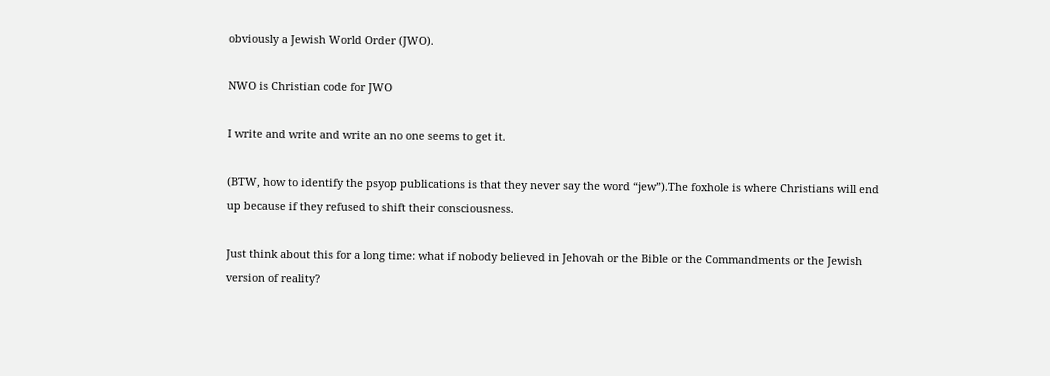obviously a Jewish World Order (JWO).

NWO is Christian code for JWO

I write and write and write an no one seems to get it.

(BTW, how to identify the psyop publications is that they never say the word “jew”).The foxhole is where Christians will end up because if they refused to shift their consciousness.

Just think about this for a long time: what if nobody believed in Jehovah or the Bible or the Commandments or the Jewish version of reality?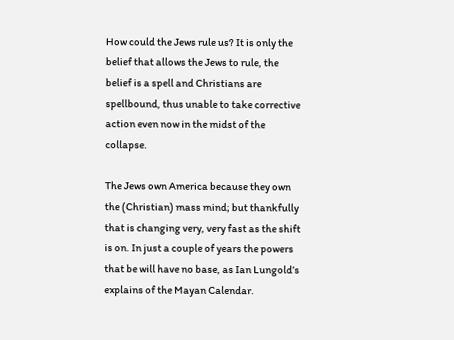How could the Jews rule us? It is only the belief that allows the Jews to rule, the belief is a spell and Christians are spellbound, thus unable to take corrective action even now in the midst of the collapse.

The Jews own America because they own the (Christian) mass mind; but thankfully that is changing very, very fast as the shift is on. In just a couple of years the powers that be will have no base, as Ian Lungold’s explains of the Mayan Calendar.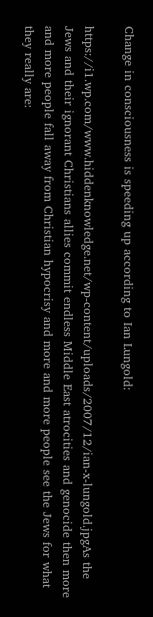Change in consciousness is speeding up according to Ian Lungold:

https://i1.wp.com/www.hiddenknowledge.net/wp-content/uploads/2007/12/ian-x-lungold.jpgAs the Jews and their ignorant Christians allies commit endless Middle East atrocities and genocide then more and more people fall away from Christian hypocrisy and more and more people see the Jews for what they really are: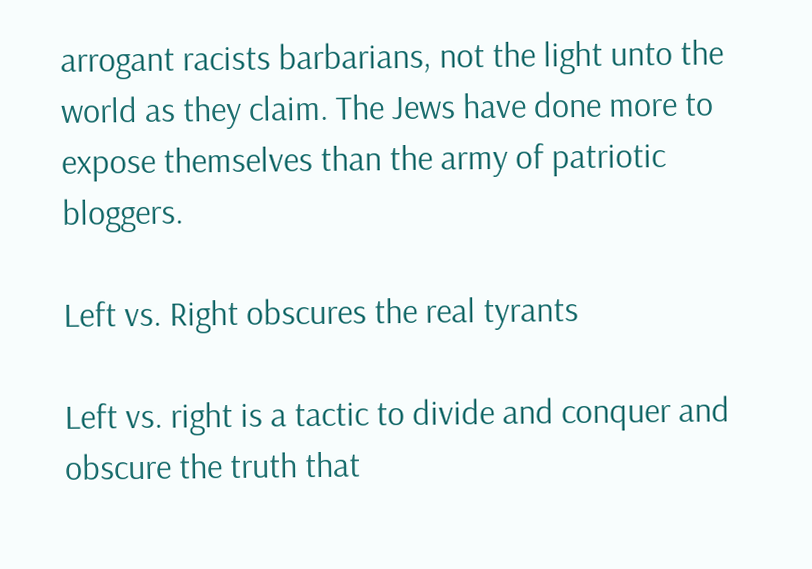arrogant racists barbarians, not the light unto the world as they claim. The Jews have done more to expose themselves than the army of patriotic bloggers.

Left vs. Right obscures the real tyrants

Left vs. right is a tactic to divide and conquer and obscure the truth that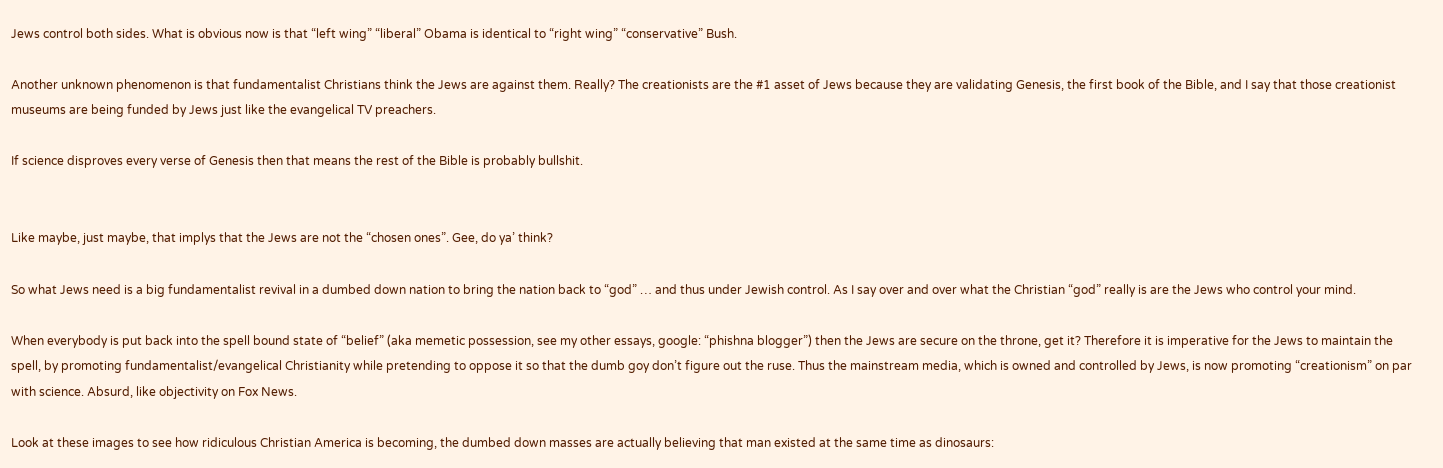Jews control both sides. What is obvious now is that “left wing” “liberal” Obama is identical to “right wing” “conservative” Bush.

Another unknown phenomenon is that fundamentalist Christians think the Jews are against them. Really? The creationists are the #1 asset of Jews because they are validating Genesis, the first book of the Bible, and I say that those creationist museums are being funded by Jews just like the evangelical TV preachers.

If science disproves every verse of Genesis then that means the rest of the Bible is probably bullshit.


Like maybe, just maybe, that implys that the Jews are not the “chosen ones”. Gee, do ya’ think?

So what Jews need is a big fundamentalist revival in a dumbed down nation to bring the nation back to “god” … and thus under Jewish control. As I say over and over what the Christian “god” really is are the Jews who control your mind.

When everybody is put back into the spell bound state of “belief” (aka memetic possession, see my other essays, google: “phishna blogger”) then the Jews are secure on the throne, get it? Therefore it is imperative for the Jews to maintain the spell, by promoting fundamentalist/evangelical Christianity while pretending to oppose it so that the dumb goy don’t figure out the ruse. Thus the mainstream media, which is owned and controlled by Jews, is now promoting “creationism” on par with science. Absurd, like objectivity on Fox News.

Look at these images to see how ridiculous Christian America is becoming, the dumbed down masses are actually believing that man existed at the same time as dinosaurs: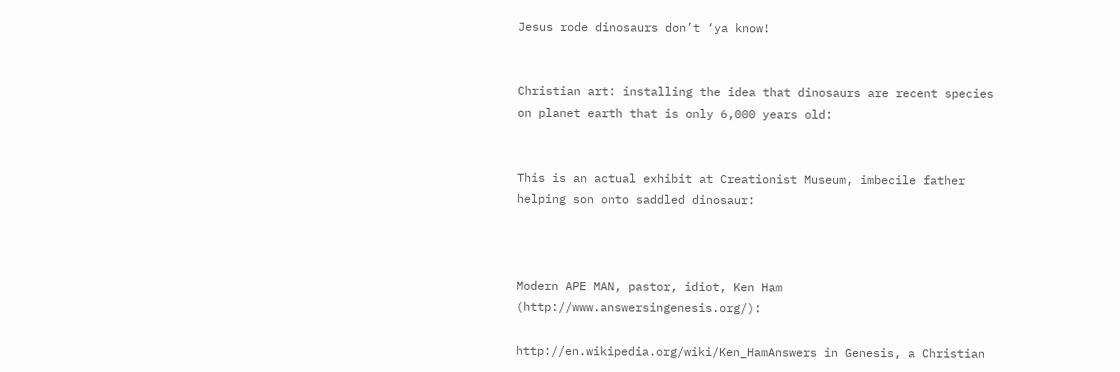Jesus rode dinosaurs don’t ‘ya know!


Christian art: installing the idea that dinosaurs are recent species on planet earth that is only 6,000 years old:


This is an actual exhibit at Creationist Museum, imbecile father helping son onto saddled dinosaur:



Modern APE MAN, pastor, idiot, Ken Ham (http://www.answersingenesis.org/):

http://en.wikipedia.org/wiki/Ken_HamAnswers in Genesis, a Christian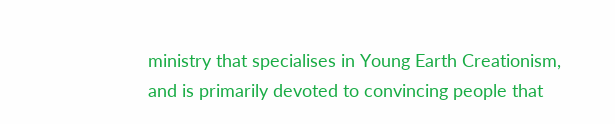ministry that specialises in Young Earth Creationism, and is primarily devoted to convincing people that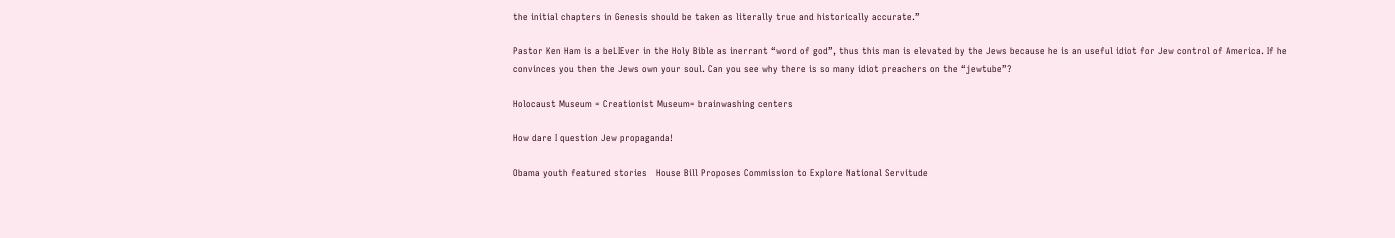the initial chapters in Genesis should be taken as literally true and historically accurate.”

Pastor Ken Ham is a beLIEver in the Holy Bible as inerrant “word of god”, thus this man is elevated by the Jews because he is an useful idiot for Jew control of America. If he convinces you then the Jews own your soul. Can you see why there is so many idiot preachers on the “jewtube”?

Holocaust Museum = Creationist Museum= brainwashing centers

How dare I question Jew propaganda!

Obama youth featured stories   House Bill Proposes Commission to Explore National Servitude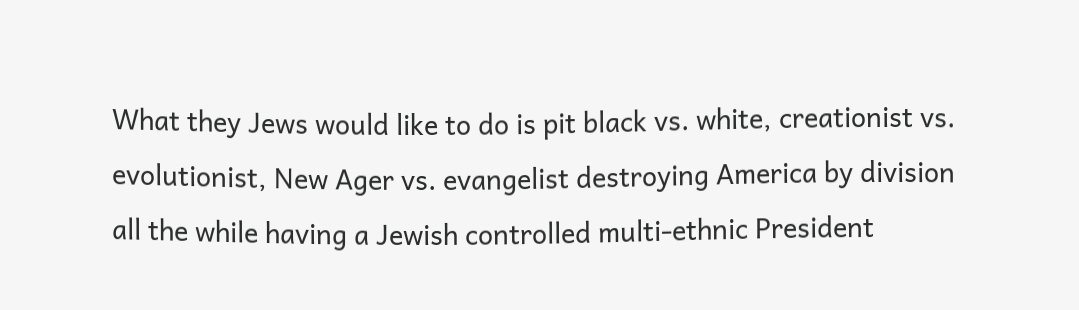What they Jews would like to do is pit black vs. white, creationist vs. evolutionist, New Ager vs. evangelist destroying America by division all the while having a Jewish controlled multi-ethnic President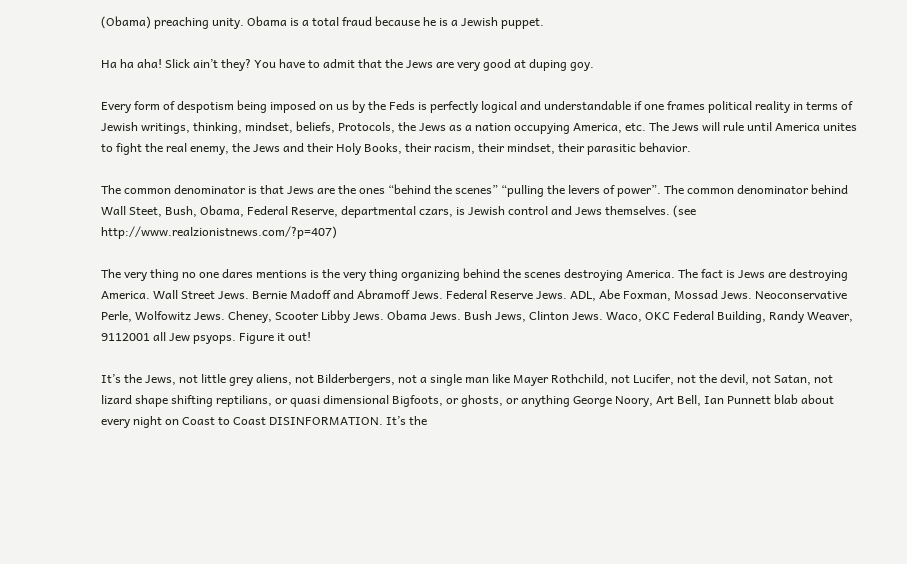(Obama) preaching unity. Obama is a total fraud because he is a Jewish puppet.

Ha ha aha! Slick ain’t they? You have to admit that the Jews are very good at duping goy.

Every form of despotism being imposed on us by the Feds is perfectly logical and understandable if one frames political reality in terms of Jewish writings, thinking, mindset, beliefs, Protocols, the Jews as a nation occupying America, etc. The Jews will rule until America unites to fight the real enemy, the Jews and their Holy Books, their racism, their mindset, their parasitic behavior.

The common denominator is that Jews are the ones “behind the scenes” “pulling the levers of power”. The common denominator behind Wall Steet, Bush, Obama, Federal Reserve, departmental czars, is Jewish control and Jews themselves. (see http://www.realzionistnews.com/?p=407)

The very thing no one dares mentions is the very thing organizing behind the scenes destroying America. The fact is Jews are destroying America. Wall Street Jews. Bernie Madoff and Abramoff Jews. Federal Reserve Jews. ADL, Abe Foxman, Mossad Jews. Neoconservative Perle, Wolfowitz Jews. Cheney, Scooter Libby Jews. Obama Jews. Bush Jews, Clinton Jews. Waco, OKC Federal Building, Randy Weaver, 9112001 all Jew psyops. Figure it out!

It’s the Jews, not little grey aliens, not Bilderbergers, not a single man like Mayer Rothchild, not Lucifer, not the devil, not Satan, not lizard shape shifting reptilians, or quasi dimensional Bigfoots, or ghosts, or anything George Noory, Art Bell, Ian Punnett blab about every night on Coast to Coast DISINFORMATION. It’s the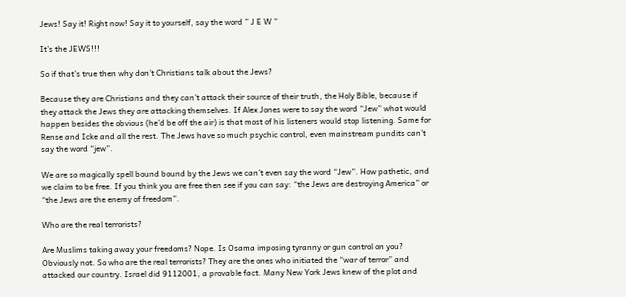Jews! Say it! Right now! Say it to yourself, say the word ” J E W ”

It’s the JEWS!!!

So if that’s true then why don’t Christians talk about the Jews?

Because they are Christians and they can’t attack their source of their truth, the Holy Bible, because if they attack the Jews they are attacking themselves. If Alex Jones were to say the word “Jew” what would happen besides the obvious (he’d be off the air) is that most of his listeners would stop listening. Same for Rense and Icke and all the rest. The Jews have so much psychic control, even mainstream pundits can’t say the word “jew”.

We are so magically spell bound bound by the Jews we can’t even say the word “Jew”. How pathetic, and we claim to be free. If you think you are free then see if you can say: “the Jews are destroying America” or “the Jews are the enemy of freedom”.

Who are the real terrorists?

Are Muslims taking away your freedoms? Nope. Is Osama imposing tyranny or gun control on you? Obviously not. So who are the real terrorists? They are the ones who initiated the “war of terror” and attacked our country. Israel did 9112001, a provable fact. Many New York Jews knew of the plot and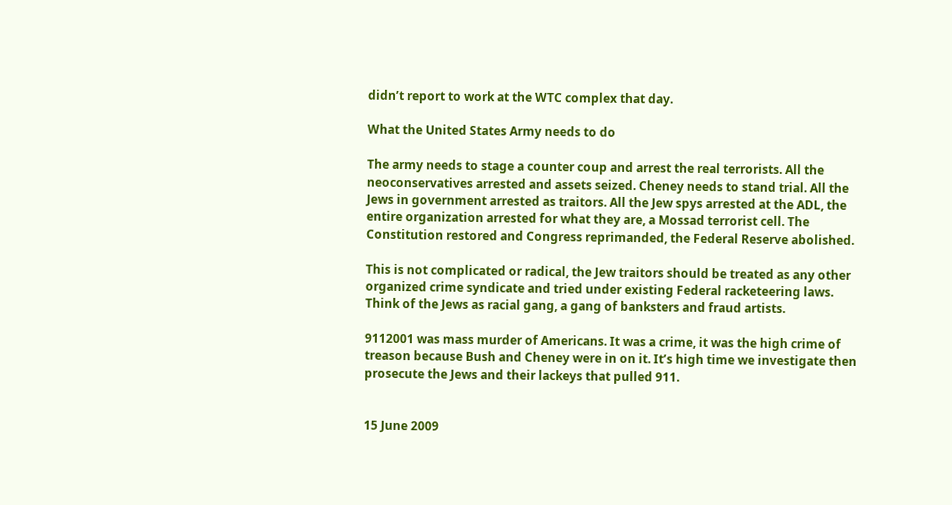didn’t report to work at the WTC complex that day.

What the United States Army needs to do

The army needs to stage a counter coup and arrest the real terrorists. All the neoconservatives arrested and assets seized. Cheney needs to stand trial. All the Jews in government arrested as traitors. All the Jew spys arrested at the ADL, the entire organization arrested for what they are, a Mossad terrorist cell. The Constitution restored and Congress reprimanded, the Federal Reserve abolished.

This is not complicated or radical, the Jew traitors should be treated as any other organized crime syndicate and tried under existing Federal racketeering laws. Think of the Jews as racial gang, a gang of banksters and fraud artists.

9112001 was mass murder of Americans. It was a crime, it was the high crime of treason because Bush and Cheney were in on it. It’s high time we investigate then prosecute the Jews and their lackeys that pulled 911.


15 June 2009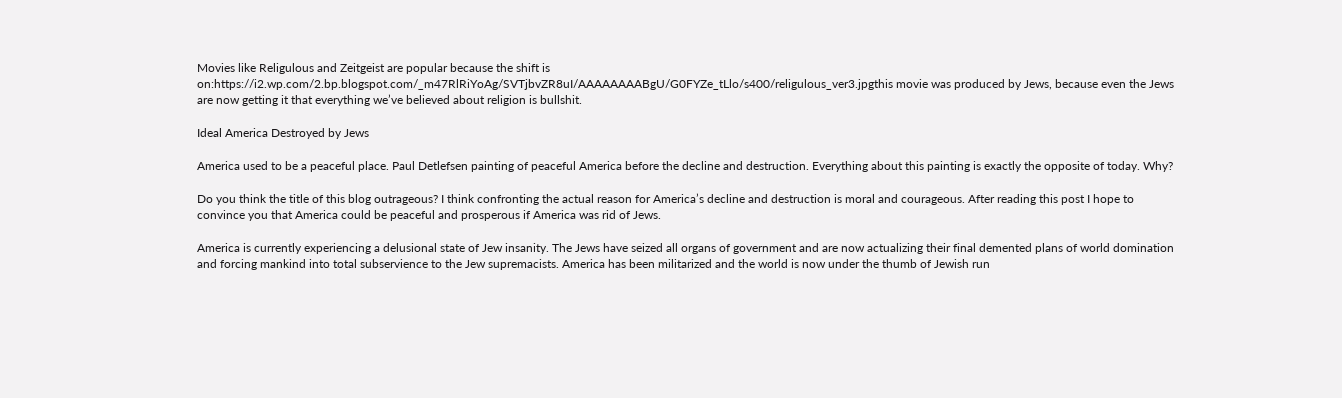Movies like Religulous and Zeitgeist are popular because the shift is on:https://i2.wp.com/2.bp.blogspot.com/_m47RlRiYoAg/SVTjbvZR8uI/AAAAAAAABgU/G0FYZe_tLlo/s400/religulous_ver3.jpgthis movie was produced by Jews, because even the Jews are now getting it that everything we’ve believed about religion is bullshit.

Ideal America Destroyed by Jews

America used to be a peaceful place. Paul Detlefsen painting of peaceful America before the decline and destruction. Everything about this painting is exactly the opposite of today. Why?

Do you think the title of this blog outrageous? I think confronting the actual reason for America’s decline and destruction is moral and courageous. After reading this post I hope to convince you that America could be peaceful and prosperous if America was rid of Jews.

America is currently experiencing a delusional state of Jew insanity. The Jews have seized all organs of government and are now actualizing their final demented plans of world domination and forcing mankind into total subservience to the Jew supremacists. America has been militarized and the world is now under the thumb of Jewish run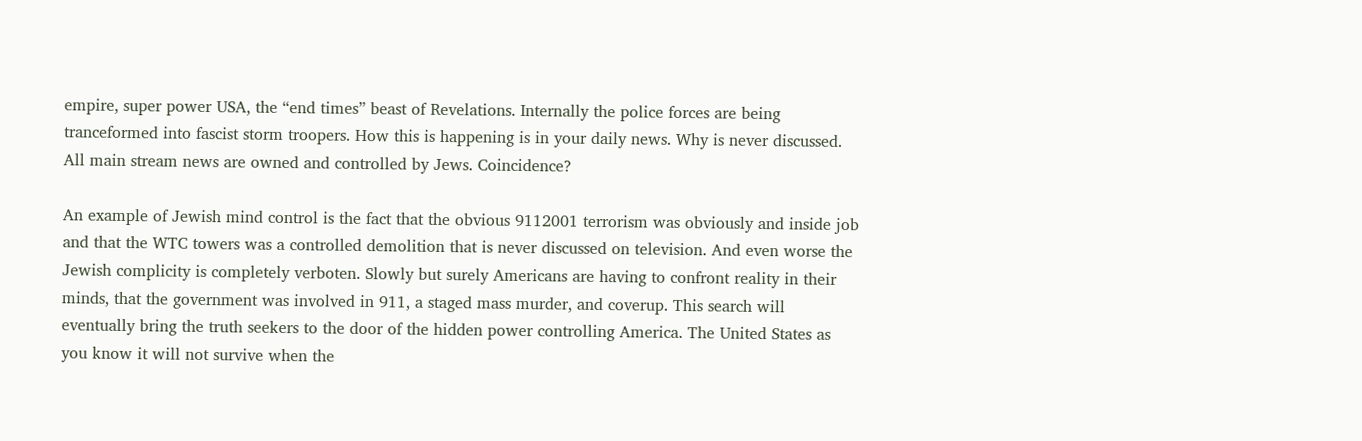empire, super power USA, the “end times” beast of Revelations. Internally the police forces are being tranceformed into fascist storm troopers. How this is happening is in your daily news. Why is never discussed. All main stream news are owned and controlled by Jews. Coincidence?

An example of Jewish mind control is the fact that the obvious 9112001 terrorism was obviously and inside job and that the WTC towers was a controlled demolition that is never discussed on television. And even worse the Jewish complicity is completely verboten. Slowly but surely Americans are having to confront reality in their minds, that the government was involved in 911, a staged mass murder, and coverup. This search will eventually bring the truth seekers to the door of the hidden power controlling America. The United States as you know it will not survive when the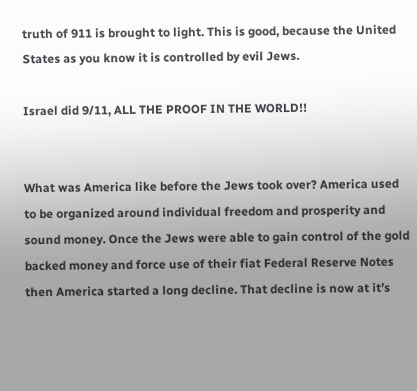truth of 911 is brought to light. This is good, because the United States as you know it is controlled by evil Jews.

Israel did 9/11, ALL THE PROOF IN THE WORLD!!


What was America like before the Jews took over? America used to be organized around individual freedom and prosperity and sound money. Once the Jews were able to gain control of the gold backed money and force use of their fiat Federal Reserve Notes then America started a long decline. That decline is now at it’s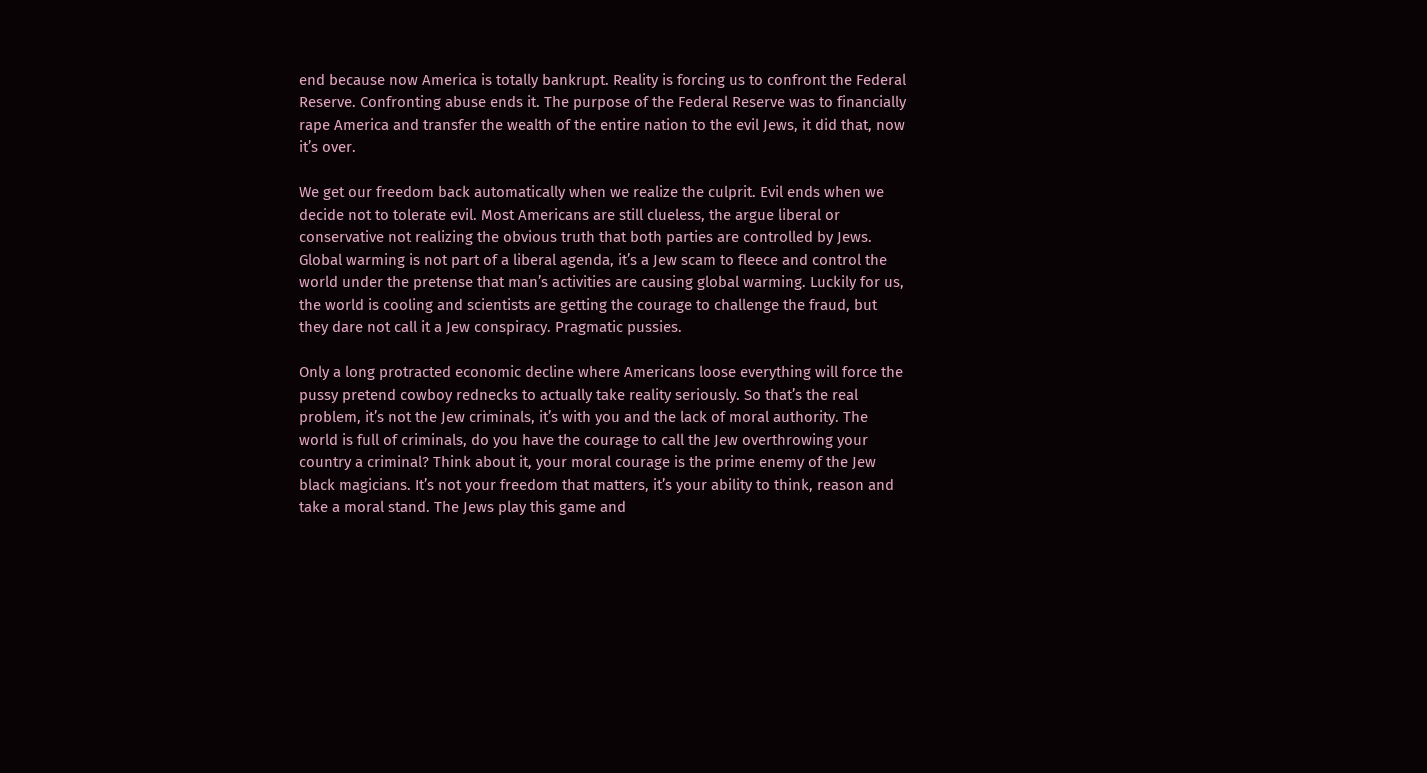end because now America is totally bankrupt. Reality is forcing us to confront the Federal Reserve. Confronting abuse ends it. The purpose of the Federal Reserve was to financially rape America and transfer the wealth of the entire nation to the evil Jews, it did that, now it’s over.

We get our freedom back automatically when we realize the culprit. Evil ends when we decide not to tolerate evil. Most Americans are still clueless, the argue liberal or conservative not realizing the obvious truth that both parties are controlled by Jews. Global warming is not part of a liberal agenda, it’s a Jew scam to fleece and control the world under the pretense that man’s activities are causing global warming. Luckily for us, the world is cooling and scientists are getting the courage to challenge the fraud, but they dare not call it a Jew conspiracy. Pragmatic pussies.

Only a long protracted economic decline where Americans loose everything will force the pussy pretend cowboy rednecks to actually take reality seriously. So that’s the real problem, it’s not the Jew criminals, it’s with you and the lack of moral authority. The world is full of criminals, do you have the courage to call the Jew overthrowing your country a criminal? Think about it, your moral courage is the prime enemy of the Jew black magicians. It’s not your freedom that matters, it’s your ability to think, reason and take a moral stand. The Jews play this game and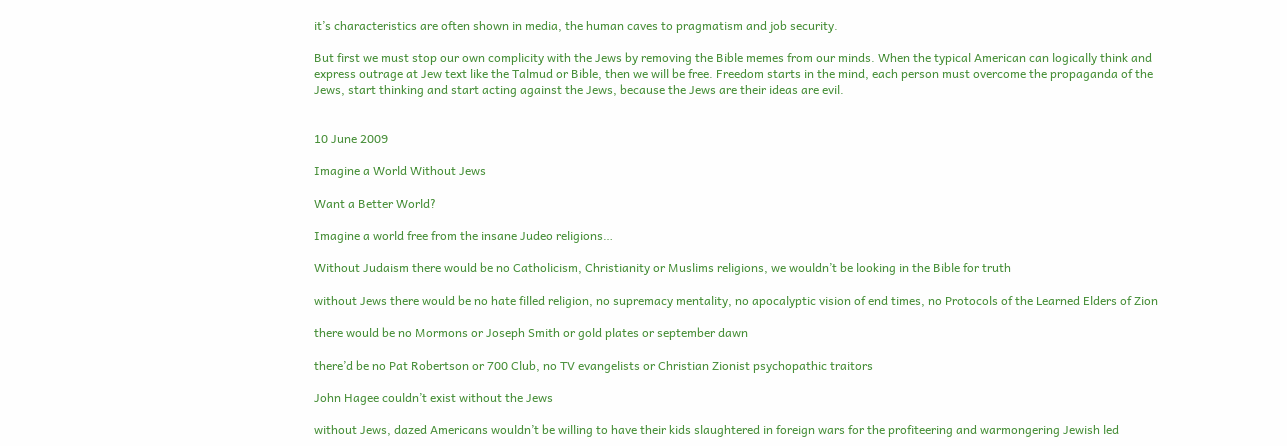it’s characteristics are often shown in media, the human caves to pragmatism and job security.

But first we must stop our own complicity with the Jews by removing the Bible memes from our minds. When the typical American can logically think and express outrage at Jew text like the Talmud or Bible, then we will be free. Freedom starts in the mind, each person must overcome the propaganda of the Jews, start thinking and start acting against the Jews, because the Jews are their ideas are evil.


10 June 2009

Imagine a World Without Jews

Want a Better World?

Imagine a world free from the insane Judeo religions…

Without Judaism there would be no Catholicism, Christianity or Muslims religions, we wouldn’t be looking in the Bible for truth

without Jews there would be no hate filled religion, no supremacy mentality, no apocalyptic vision of end times, no Protocols of the Learned Elders of Zion

there would be no Mormons or Joseph Smith or gold plates or september dawn

there’d be no Pat Robertson or 700 Club, no TV evangelists or Christian Zionist psychopathic traitors

John Hagee couldn’t exist without the Jews

without Jews, dazed Americans wouldn’t be willing to have their kids slaughtered in foreign wars for the profiteering and warmongering Jewish led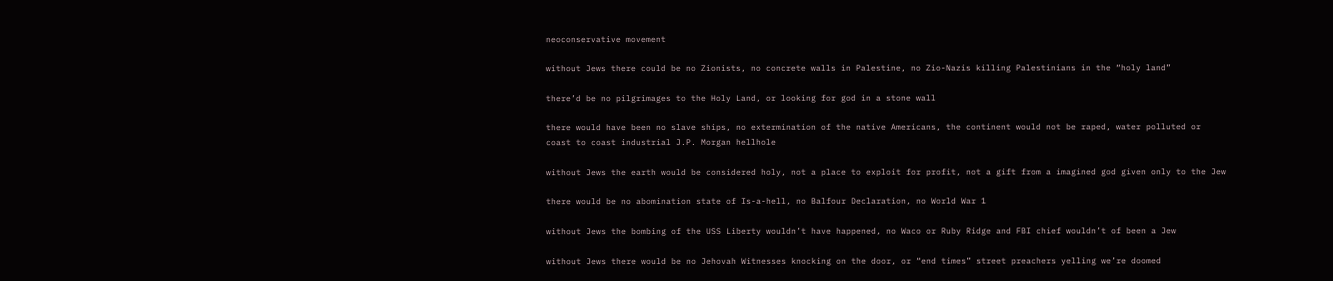neoconservative movement

without Jews there could be no Zionists, no concrete walls in Palestine, no Zio-Nazis killing Palestinians in the “holy land”

there’d be no pilgrimages to the Holy Land, or looking for god in a stone wall

there would have been no slave ships, no extermination of the native Americans, the continent would not be raped, water polluted or coast to coast industrial J.P. Morgan hellhole

without Jews the earth would be considered holy, not a place to exploit for profit, not a gift from a imagined god given only to the Jew

there would be no abomination state of Is-a-hell, no Balfour Declaration, no World War 1

without Jews the bombing of the USS Liberty wouldn’t have happened, no Waco or Ruby Ridge and FBI chief wouldn’t of been a Jew

without Jews there would be no Jehovah Witnesses knocking on the door, or “end times” street preachers yelling we’re doomed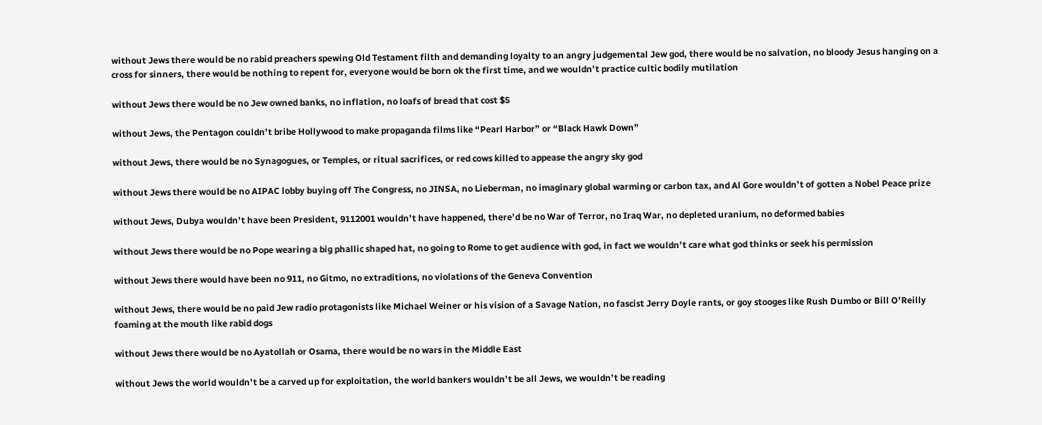without Jews there would be no rabid preachers spewing Old Testament filth and demanding loyalty to an angry judgemental Jew god, there would be no salvation, no bloody Jesus hanging on a cross for sinners, there would be nothing to repent for, everyone would be born ok the first time, and we wouldn’t practice cultic bodily mutilation

without Jews there would be no Jew owned banks, no inflation, no loafs of bread that cost $5

without Jews, the Pentagon couldn’t bribe Hollywood to make propaganda films like “Pearl Harbor” or “Black Hawk Down”

without Jews, there would be no Synagogues, or Temples, or ritual sacrifices, or red cows killed to appease the angry sky god

without Jews there would be no AIPAC lobby buying off The Congress, no JINSA, no Lieberman, no imaginary global warming or carbon tax, and Al Gore wouldn’t of gotten a Nobel Peace prize

without Jews, Dubya wouldn’t have been President, 9112001 wouldn’t have happened, there’d be no War of Terror, no Iraq War, no depleted uranium, no deformed babies

without Jews there would be no Pope wearing a big phallic shaped hat, no going to Rome to get audience with god, in fact we wouldn’t care what god thinks or seek his permission

without Jews there would have been no 911, no Gitmo, no extraditions, no violations of the Geneva Convention

without Jews, there would be no paid Jew radio protagonists like Michael Weiner or his vision of a Savage Nation, no fascist Jerry Doyle rants, or goy stooges like Rush Dumbo or Bill O’Reilly foaming at the mouth like rabid dogs

without Jews there would be no Ayatollah or Osama, there would be no wars in the Middle East

without Jews the world wouldn’t be a carved up for exploitation, the world bankers wouldn’t be all Jews, we wouldn’t be reading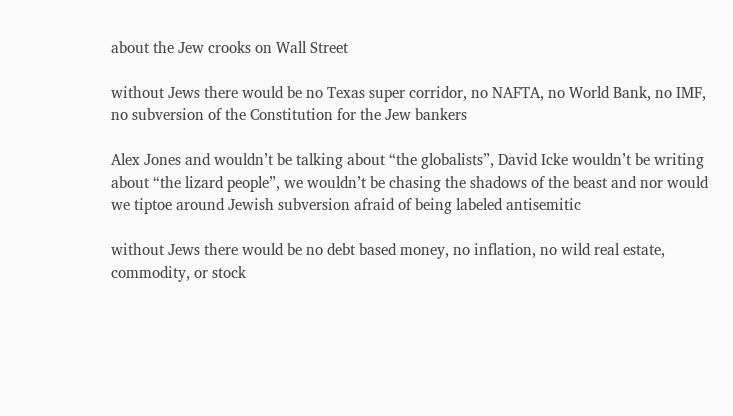about the Jew crooks on Wall Street

without Jews there would be no Texas super corridor, no NAFTA, no World Bank, no IMF, no subversion of the Constitution for the Jew bankers

Alex Jones and wouldn’t be talking about “the globalists”, David Icke wouldn’t be writing about “the lizard people”, we wouldn’t be chasing the shadows of the beast and nor would we tiptoe around Jewish subversion afraid of being labeled antisemitic

without Jews there would be no debt based money, no inflation, no wild real estate, commodity, or stock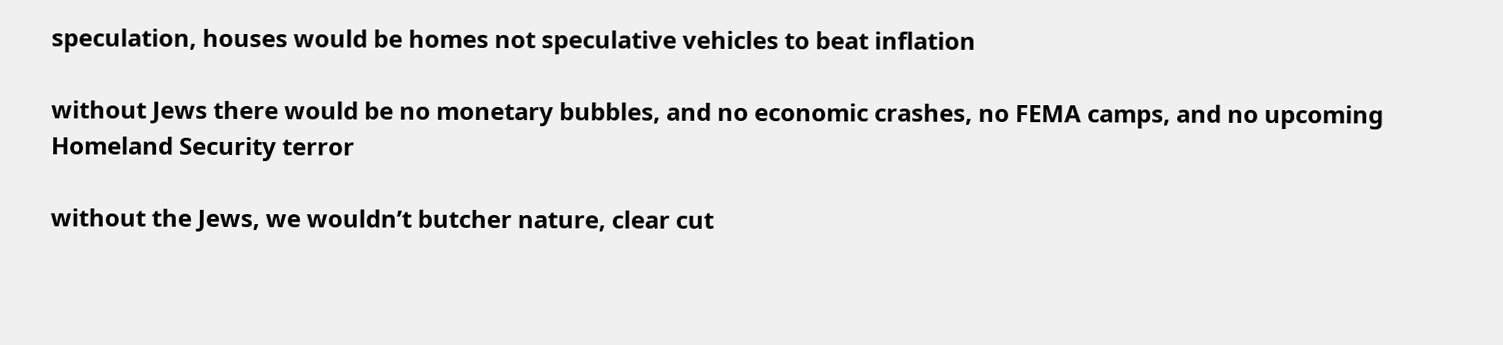speculation, houses would be homes not speculative vehicles to beat inflation

without Jews there would be no monetary bubbles, and no economic crashes, no FEMA camps, and no upcoming Homeland Security terror

without the Jews, we wouldn’t butcher nature, clear cut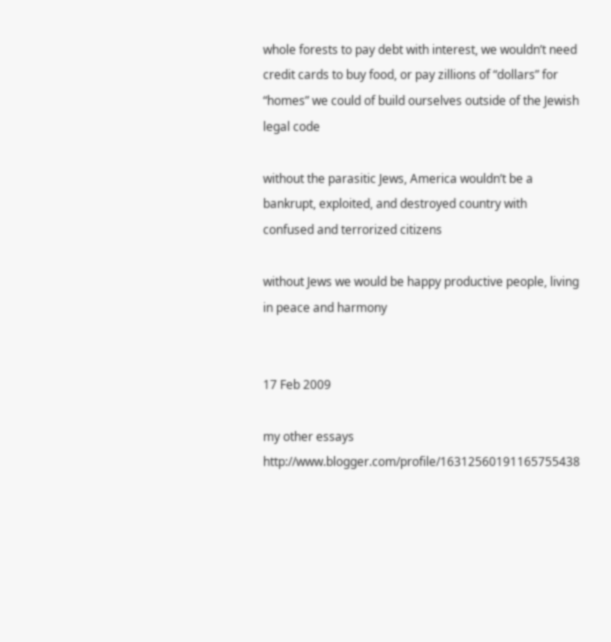whole forests to pay debt with interest, we wouldn’t need credit cards to buy food, or pay zillions of “dollars” for “homes” we could of build ourselves outside of the Jewish legal code

without the parasitic Jews, America wouldn’t be a bankrupt, exploited, and destroyed country with confused and terrorized citizens

without Jews we would be happy productive people, living in peace and harmony


17 Feb 2009

my other essays http://www.blogger.com/profile/16312560191165755438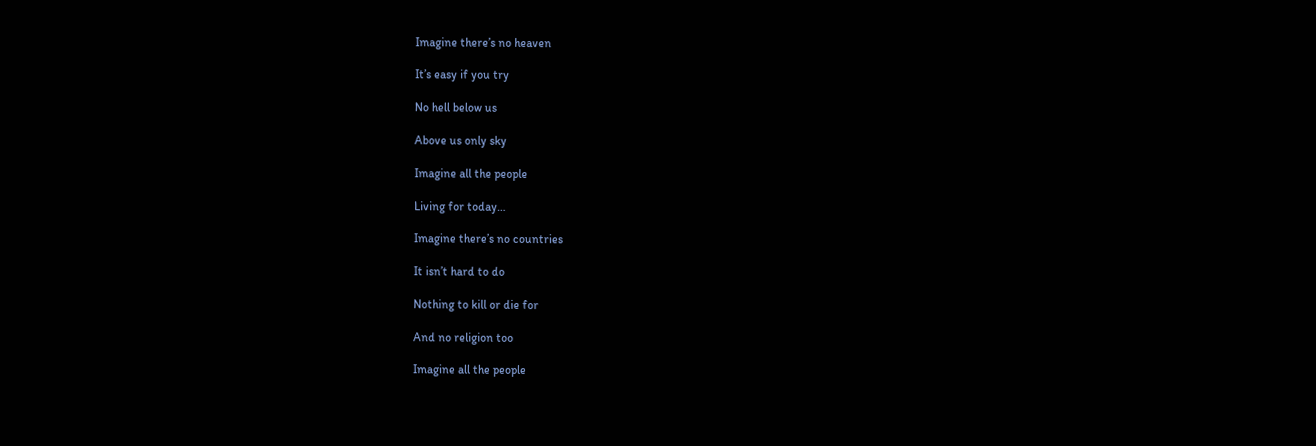Imagine there’s no heaven

It’s easy if you try

No hell below us

Above us only sky

Imagine all the people

Living for today…

Imagine there’s no countries

It isn’t hard to do

Nothing to kill or die for

And no religion too

Imagine all the people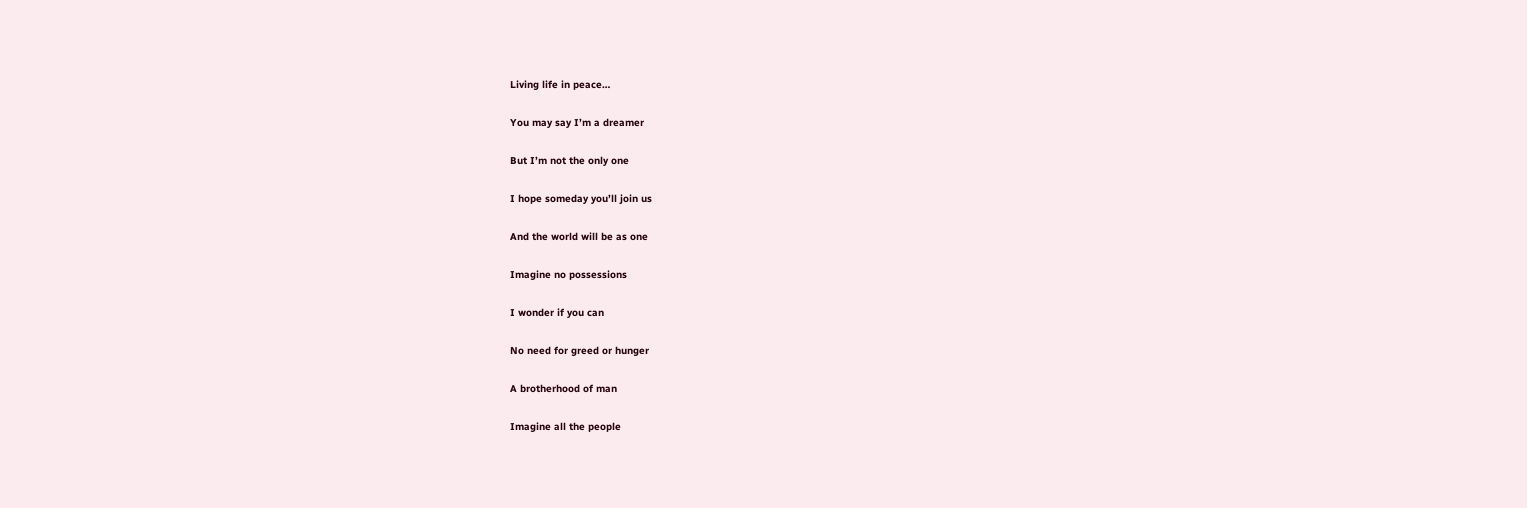Living life in peace…

You may say I’m a dreamer

But I’m not the only one

I hope someday you’ll join us

And the world will be as one

Imagine no possessions

I wonder if you can

No need for greed or hunger

A brotherhood of man

Imagine all the people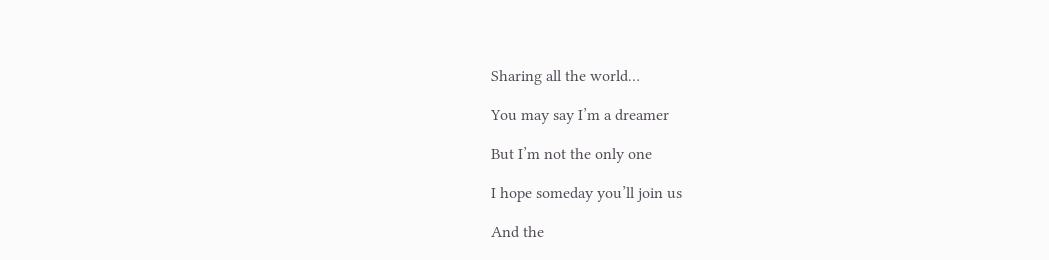Sharing all the world…

You may say I’m a dreamer

But I’m not the only one

I hope someday you’ll join us

And the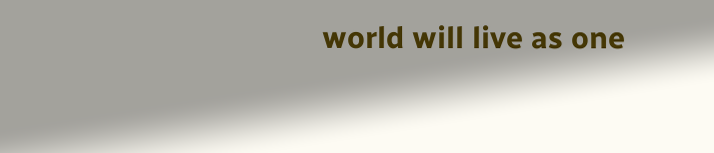world will live as one